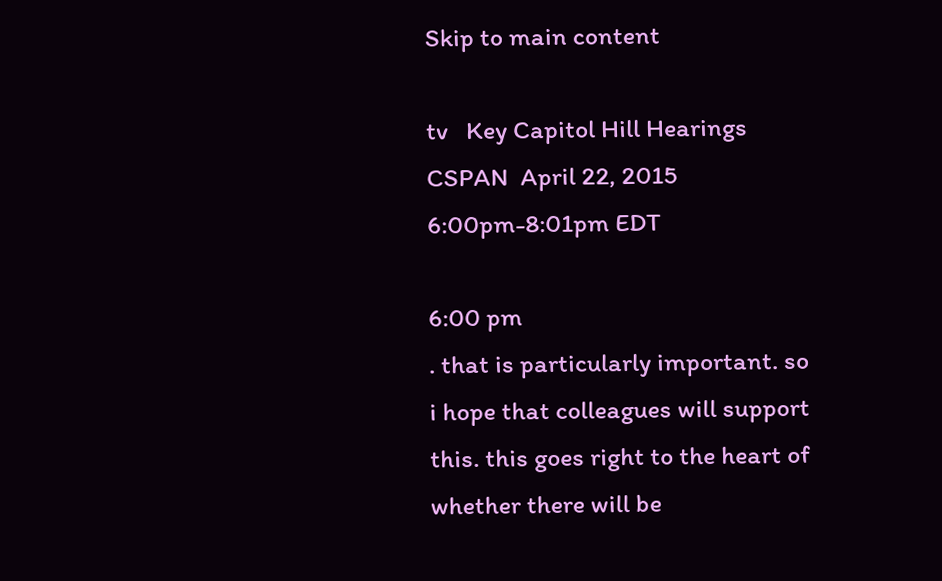Skip to main content

tv   Key Capitol Hill Hearings  CSPAN  April 22, 2015 6:00pm-8:01pm EDT

6:00 pm
. that is particularly important. so i hope that colleagues will support this. this goes right to the heart of whether there will be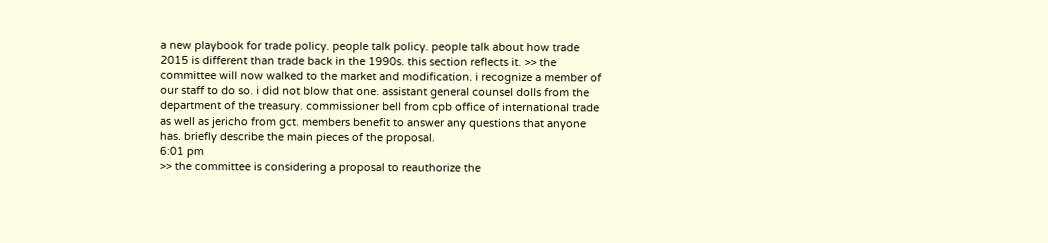a new playbook for trade policy. people talk policy. people talk about how trade 2015 is different than trade back in the 1990s. this section reflects it. >> the committee will now walked to the market and modification. i recognize a member of our staff to do so. i did not blow that one. assistant general counsel dolls from the department of the treasury. commissioner bell from cpb office of international trade as well as jericho from gct. members benefit to answer any questions that anyone has. briefly describe the main pieces of the proposal.
6:01 pm
>> the committee is considering a proposal to reauthorize the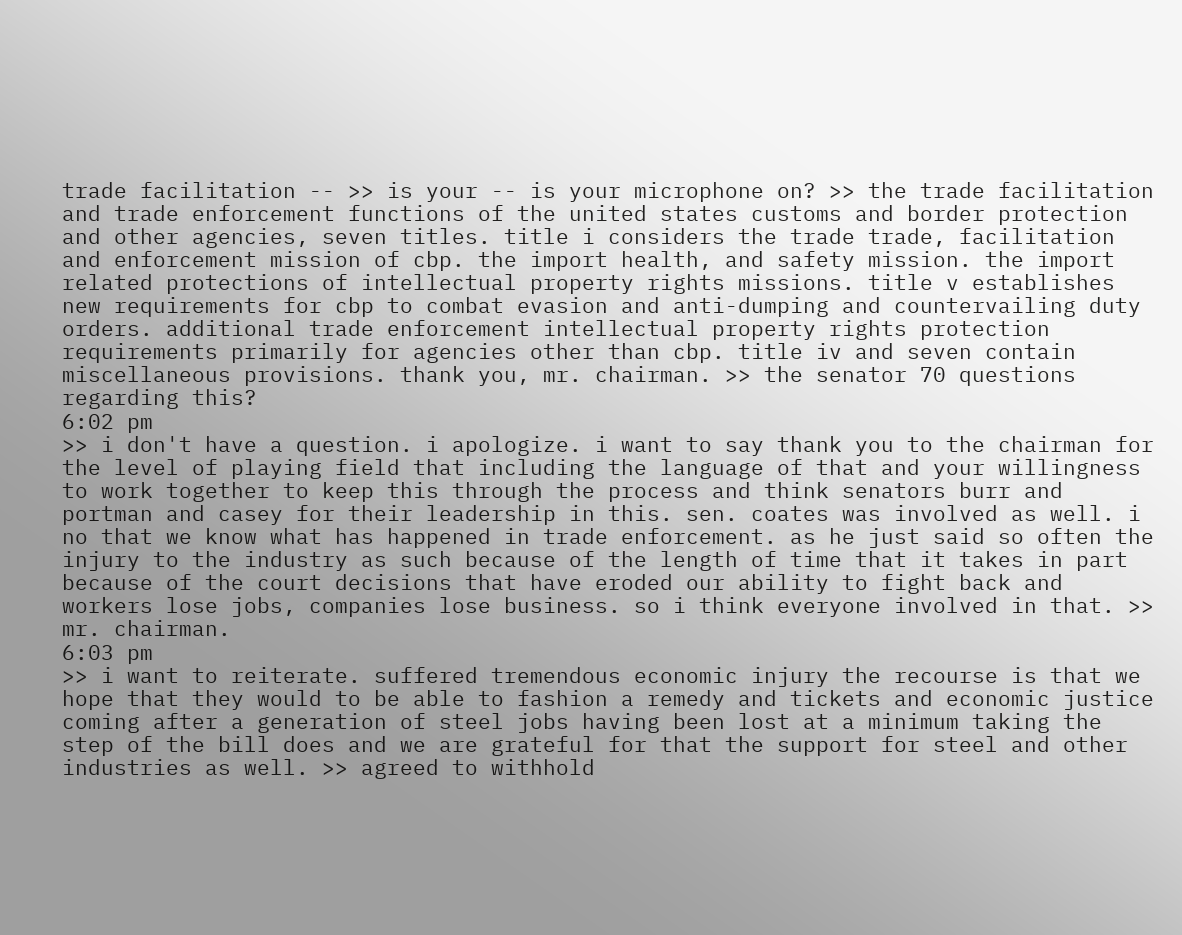trade facilitation -- >> is your -- is your microphone on? >> the trade facilitation and trade enforcement functions of the united states customs and border protection and other agencies, seven titles. title i considers the trade trade, facilitation and enforcement mission of cbp. the import health, and safety mission. the import related protections of intellectual property rights missions. title v establishes new requirements for cbp to combat evasion and anti-dumping and countervailing duty orders. additional trade enforcement intellectual property rights protection requirements primarily for agencies other than cbp. title iv and seven contain miscellaneous provisions. thank you, mr. chairman. >> the senator 70 questions regarding this?
6:02 pm
>> i don't have a question. i apologize. i want to say thank you to the chairman for the level of playing field that including the language of that and your willingness to work together to keep this through the process and think senators burr and portman and casey for their leadership in this. sen. coates was involved as well. i no that we know what has happened in trade enforcement. as he just said so often the injury to the industry as such because of the length of time that it takes in part because of the court decisions that have eroded our ability to fight back and workers lose jobs, companies lose business. so i think everyone involved in that. >> mr. chairman.
6:03 pm
>> i want to reiterate. suffered tremendous economic injury the recourse is that we hope that they would to be able to fashion a remedy and tickets and economic justice coming after a generation of steel jobs having been lost at a minimum taking the step of the bill does and we are grateful for that the support for steel and other industries as well. >> agreed to withhold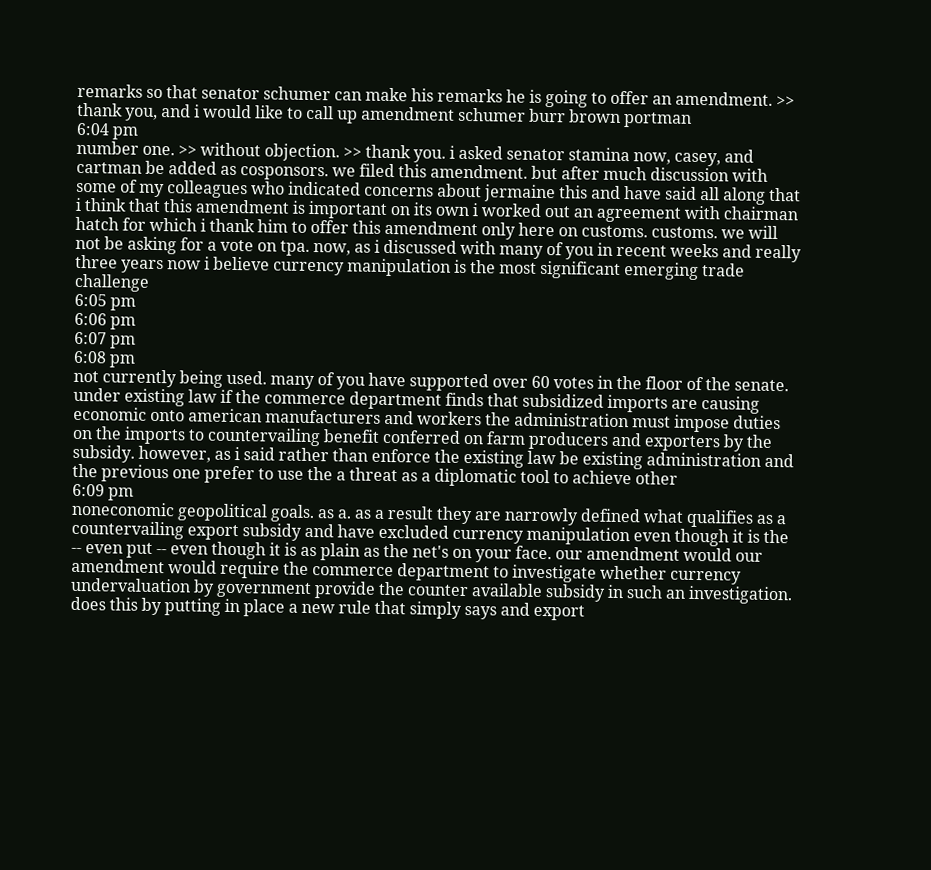remarks so that senator schumer can make his remarks he is going to offer an amendment. >> thank you, and i would like to call up amendment schumer burr brown portman
6:04 pm
number one. >> without objection. >> thank you. i asked senator stamina now, casey, and cartman be added as cosponsors. we filed this amendment. but after much discussion with some of my colleagues who indicated concerns about jermaine this and have said all along that i think that this amendment is important on its own i worked out an agreement with chairman hatch for which i thank him to offer this amendment only here on customs. customs. we will not be asking for a vote on tpa. now, as i discussed with many of you in recent weeks and really three years now i believe currency manipulation is the most significant emerging trade challenge
6:05 pm
6:06 pm
6:07 pm
6:08 pm
not currently being used. many of you have supported over 60 votes in the floor of the senate. under existing law if the commerce department finds that subsidized imports are causing economic onto american manufacturers and workers the administration must impose duties on the imports to countervailing benefit conferred on farm producers and exporters by the subsidy. however, as i said rather than enforce the existing law be existing administration and the previous one prefer to use the a threat as a diplomatic tool to achieve other
6:09 pm
noneconomic geopolitical goals. as a. as a result they are narrowly defined what qualifies as a countervailing export subsidy and have excluded currency manipulation even though it is the -- even put -- even though it is as plain as the net's on your face. our amendment would our amendment would require the commerce department to investigate whether currency undervaluation by government provide the counter available subsidy in such an investigation. does this by putting in place a new rule that simply says and export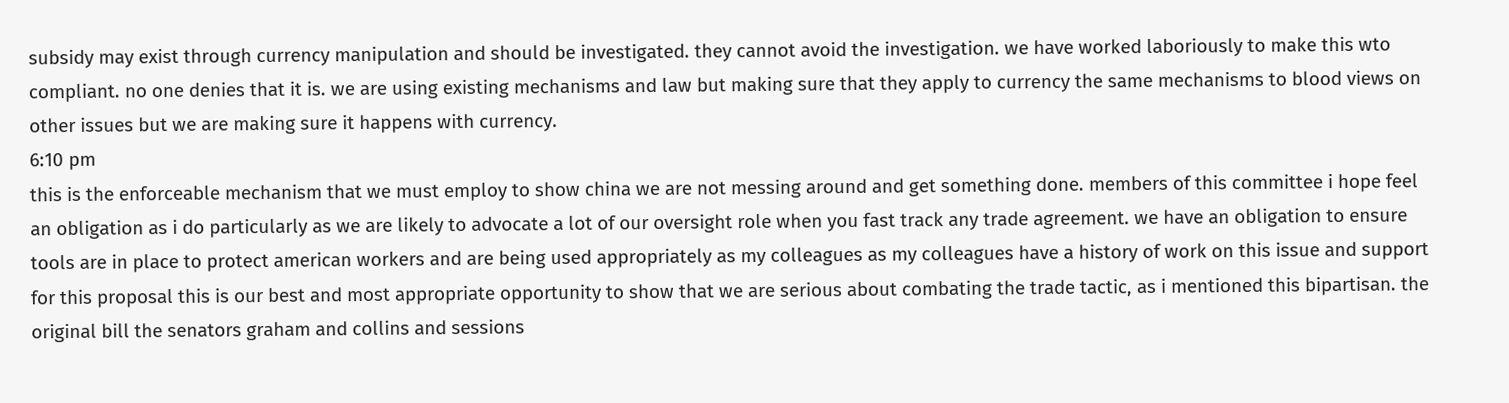subsidy may exist through currency manipulation and should be investigated. they cannot avoid the investigation. we have worked laboriously to make this wto compliant. no one denies that it is. we are using existing mechanisms and law but making sure that they apply to currency the same mechanisms to blood views on other issues but we are making sure it happens with currency.
6:10 pm
this is the enforceable mechanism that we must employ to show china we are not messing around and get something done. members of this committee i hope feel an obligation as i do particularly as we are likely to advocate a lot of our oversight role when you fast track any trade agreement. we have an obligation to ensure tools are in place to protect american workers and are being used appropriately as my colleagues as my colleagues have a history of work on this issue and support for this proposal this is our best and most appropriate opportunity to show that we are serious about combating the trade tactic, as i mentioned this bipartisan. the original bill the senators graham and collins and sessions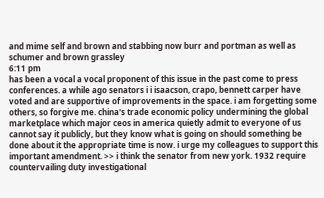and mime self and brown and stabbing now burr and portman as well as schumer and brown grassley
6:11 pm
has been a vocal a vocal proponent of this issue in the past come to press conferences. a while ago senators i i isaacson, crapo, bennett carper have voted and are supportive of improvements in the space. i am forgetting some others, so forgive me. china's trade economic policy undermining the global marketplace which major ceos in america quietly admit to everyone of us cannot say it publicly, but they know what is going on should something be done about it the appropriate time is now. i urge my colleagues to support this important amendment. >> i think the senator from new york. 1932 require countervailing duty investigational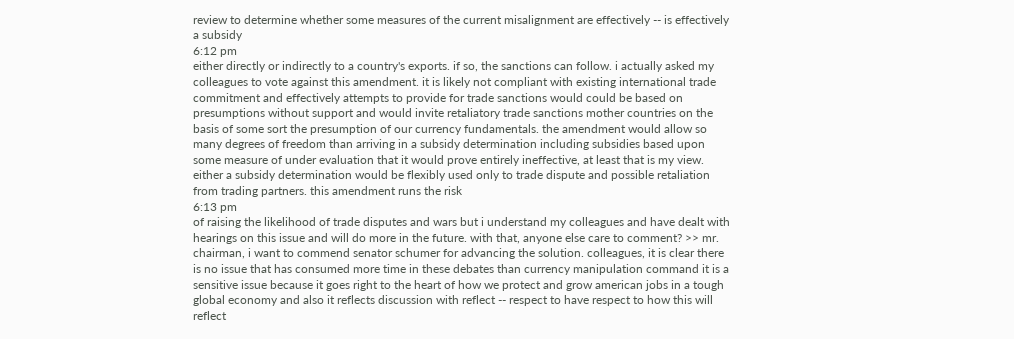review to determine whether some measures of the current misalignment are effectively -- is effectively a subsidy
6:12 pm
either directly or indirectly to a country's exports. if so, the sanctions can follow. i actually asked my colleagues to vote against this amendment. it is likely not compliant with existing international trade commitment and effectively attempts to provide for trade sanctions would could be based on presumptions without support and would invite retaliatory trade sanctions mother countries on the basis of some sort the presumption of our currency fundamentals. the amendment would allow so many degrees of freedom than arriving in a subsidy determination including subsidies based upon some measure of under evaluation that it would prove entirely ineffective, at least that is my view. either a subsidy determination would be flexibly used only to trade dispute and possible retaliation from trading partners. this amendment runs the risk
6:13 pm
of raising the likelihood of trade disputes and wars but i understand my colleagues and have dealt with hearings on this issue and will do more in the future. with that, anyone else care to comment? >> mr. chairman, i want to commend senator schumer for advancing the solution. colleagues, it is clear there is no issue that has consumed more time in these debates than currency manipulation command it is a sensitive issue because it goes right to the heart of how we protect and grow american jobs in a tough global economy and also it reflects discussion with reflect -- respect to have respect to how this will reflect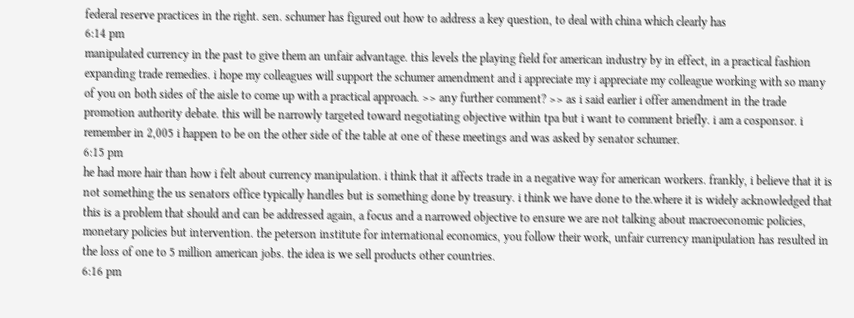federal reserve practices in the right. sen. schumer has figured out how to address a key question, to deal with china which clearly has
6:14 pm
manipulated currency in the past to give them an unfair advantage. this levels the playing field for american industry by in effect, in a practical fashion expanding trade remedies. i hope my colleagues will support the schumer amendment and i appreciate my i appreciate my colleague working with so many of you on both sides of the aisle to come up with a practical approach. >> any further comment? >> as i said earlier i offer amendment in the trade promotion authority debate. this will be narrowly targeted toward negotiating objective within tpa but i want to comment briefly. i am a cosponsor. i remember in 2,005 i happen to be on the other side of the table at one of these meetings and was asked by senator schumer.
6:15 pm
he had more hair than how i felt about currency manipulation. i think that it affects trade in a negative way for american workers. frankly, i believe that it is not something the us senators office typically handles but is something done by treasury. i think we have done to the.where it is widely acknowledged that this is a problem that should and can be addressed again, a focus and a narrowed objective to ensure we are not talking about macroeconomic policies, monetary policies but intervention. the peterson institute for international economics, you follow their work, unfair currency manipulation has resulted in the loss of one to 5 million american jobs. the idea is we sell products other countries.
6:16 pm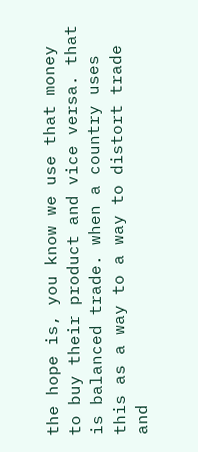the hope is, you know we use that money to buy their product and vice versa. that is balanced trade. when a country uses this as a way to a way to distort trade and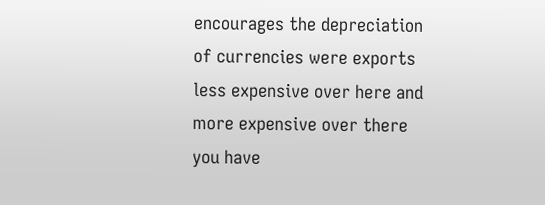encourages the depreciation of currencies were exports less expensive over here and more expensive over there you have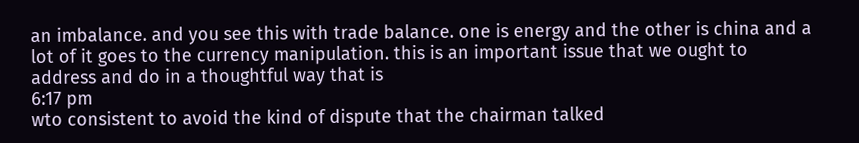an imbalance. and you see this with trade balance. one is energy and the other is china and a lot of it goes to the currency manipulation. this is an important issue that we ought to address and do in a thoughtful way that is
6:17 pm
wto consistent to avoid the kind of dispute that the chairman talked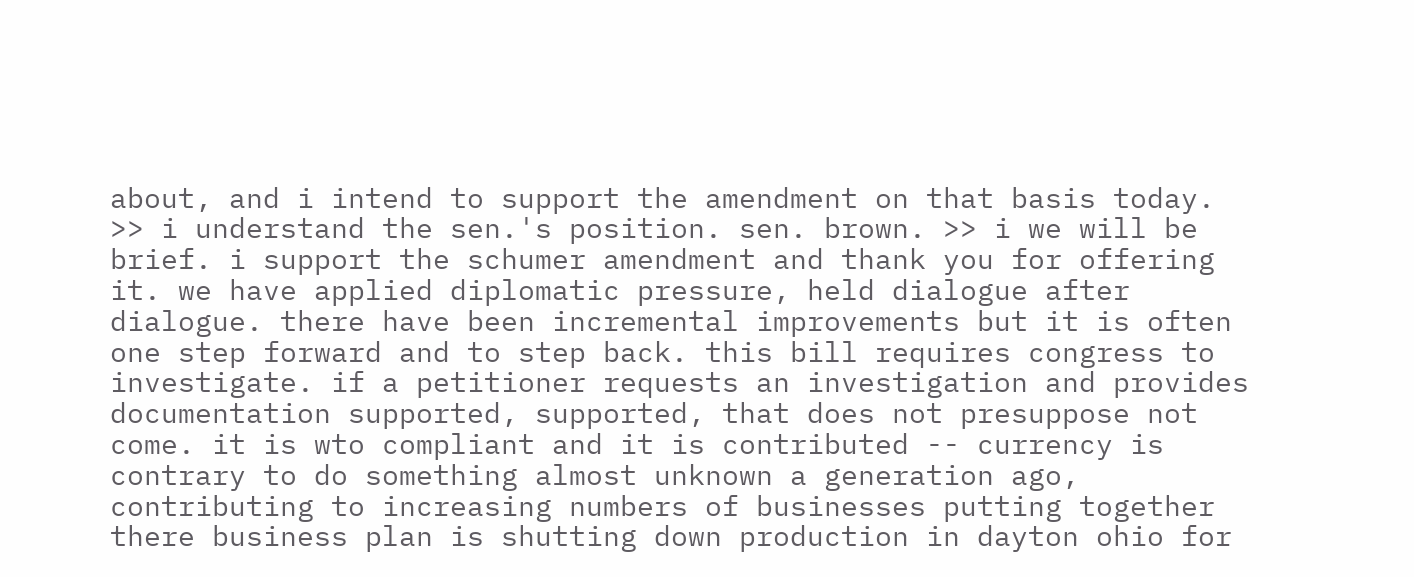about, and i intend to support the amendment on that basis today. >> i understand the sen.'s position. sen. brown. >> i we will be brief. i support the schumer amendment and thank you for offering it. we have applied diplomatic pressure, held dialogue after dialogue. there have been incremental improvements but it is often one step forward and to step back. this bill requires congress to investigate. if a petitioner requests an investigation and provides documentation supported, supported, that does not presuppose not come. it is wto compliant and it is contributed -- currency is contrary to do something almost unknown a generation ago, contributing to increasing numbers of businesses putting together there business plan is shutting down production in dayton ohio for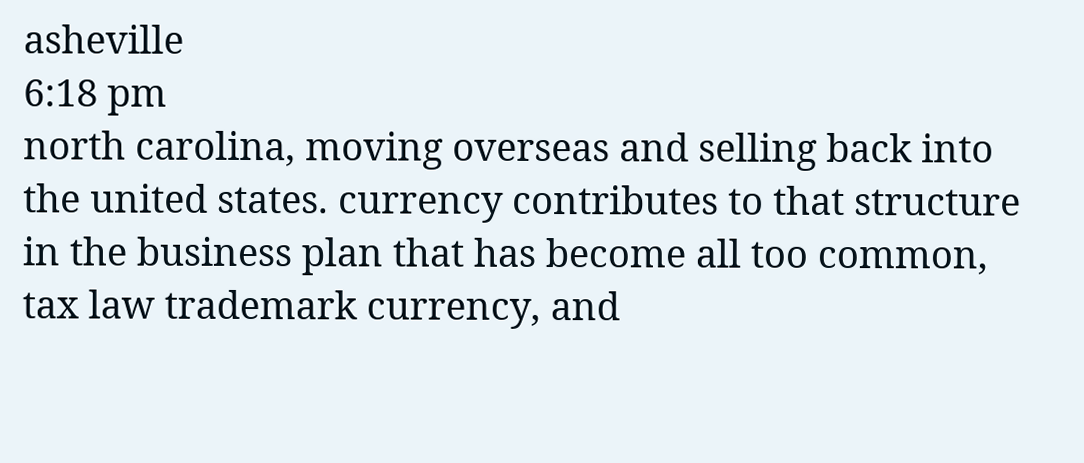asheville
6:18 pm
north carolina, moving overseas and selling back into the united states. currency contributes to that structure in the business plan that has become all too common, tax law trademark currency, and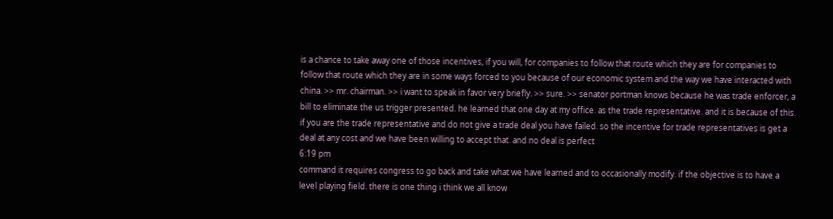is a chance to take away one of those incentives, if you will, for companies to follow that route which they are for companies to follow that route which they are in some ways forced to you because of our economic system and the way we have interacted with china. >> mr. chairman. >> i want to speak in favor very briefly. >> sure. >> senator portman knows because he was trade enforcer, a bill to eliminate the us trigger presented. he learned that one day at my office. as the trade representative. and it is because of this. if you are the trade representative and do not give a trade deal you have failed. so the incentive for trade representatives is get a deal at any cost and we have been willing to accept that. and no deal is perfect
6:19 pm
command it requires congress to go back and take what we have learned and to occasionally modify. if the objective is to have a level playing field. there is one thing i think we all know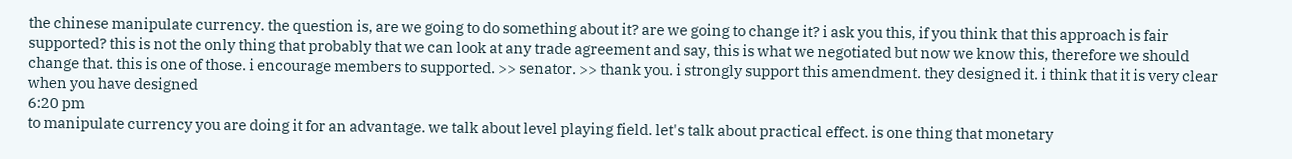the chinese manipulate currency. the question is, are we going to do something about it? are we going to change it? i ask you this, if you think that this approach is fair supported? this is not the only thing that probably that we can look at any trade agreement and say, this is what we negotiated but now we know this, therefore we should change that. this is one of those. i encourage members to supported. >> senator. >> thank you. i strongly support this amendment. they designed it. i think that it is very clear when you have designed
6:20 pm
to manipulate currency you are doing it for an advantage. we talk about level playing field. let's talk about practical effect. is one thing that monetary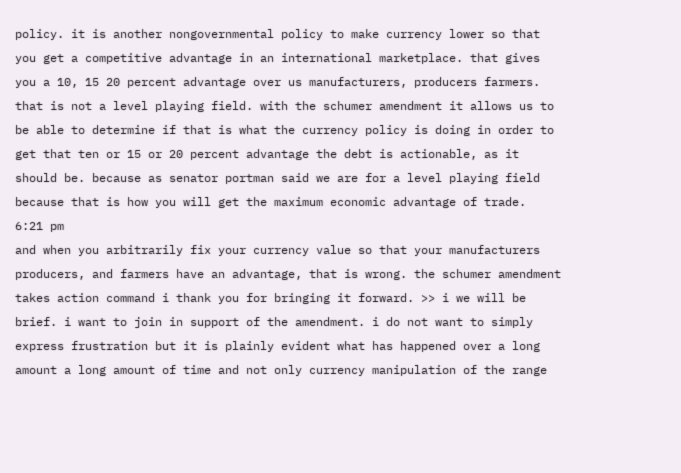policy. it is another nongovernmental policy to make currency lower so that you get a competitive advantage in an international marketplace. that gives you a 10, 15 20 percent advantage over us manufacturers, producers farmers. that is not a level playing field. with the schumer amendment it allows us to be able to determine if that is what the currency policy is doing in order to get that ten or 15 or 20 percent advantage the debt is actionable, as it should be. because as senator portman said we are for a level playing field because that is how you will get the maximum economic advantage of trade.
6:21 pm
and when you arbitrarily fix your currency value so that your manufacturers producers, and farmers have an advantage, that is wrong. the schumer amendment takes action command i thank you for bringing it forward. >> i we will be brief. i want to join in support of the amendment. i do not want to simply express frustration but it is plainly evident what has happened over a long amount a long amount of time and not only currency manipulation of the range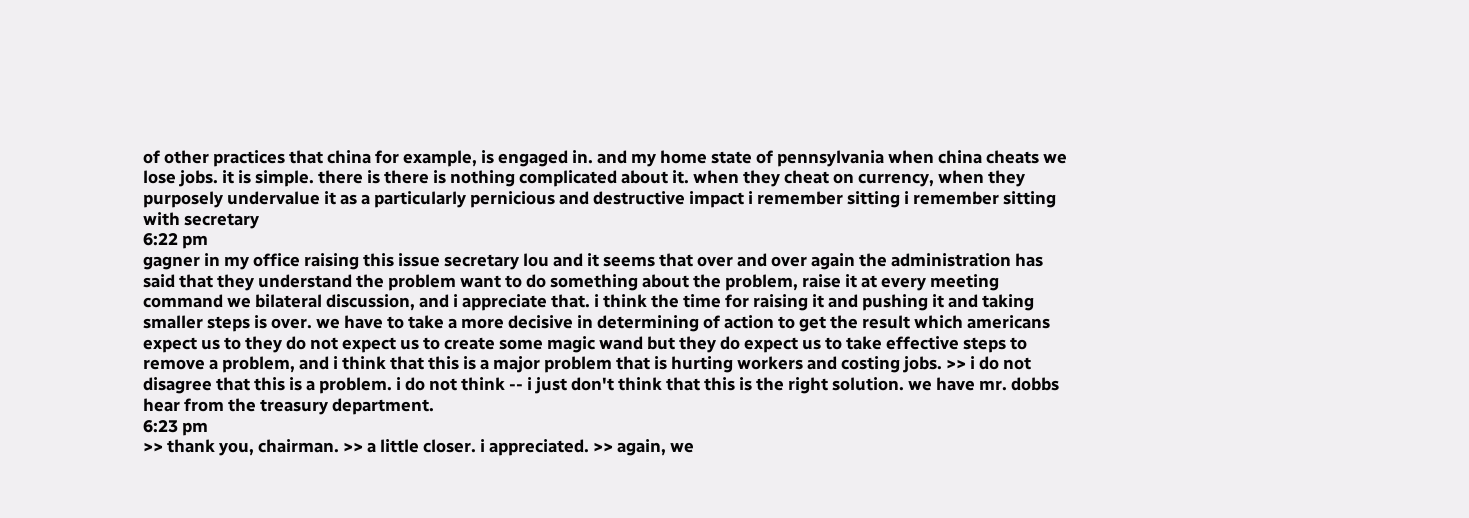of other practices that china for example, is engaged in. and my home state of pennsylvania when china cheats we lose jobs. it is simple. there is there is nothing complicated about it. when they cheat on currency, when they purposely undervalue it as a particularly pernicious and destructive impact i remember sitting i remember sitting with secretary
6:22 pm
gagner in my office raising this issue secretary lou and it seems that over and over again the administration has said that they understand the problem want to do something about the problem, raise it at every meeting command we bilateral discussion, and i appreciate that. i think the time for raising it and pushing it and taking smaller steps is over. we have to take a more decisive in determining of action to get the result which americans expect us to they do not expect us to create some magic wand but they do expect us to take effective steps to remove a problem, and i think that this is a major problem that is hurting workers and costing jobs. >> i do not disagree that this is a problem. i do not think -- i just don't think that this is the right solution. we have mr. dobbs hear from the treasury department.
6:23 pm
>> thank you, chairman. >> a little closer. i appreciated. >> again, we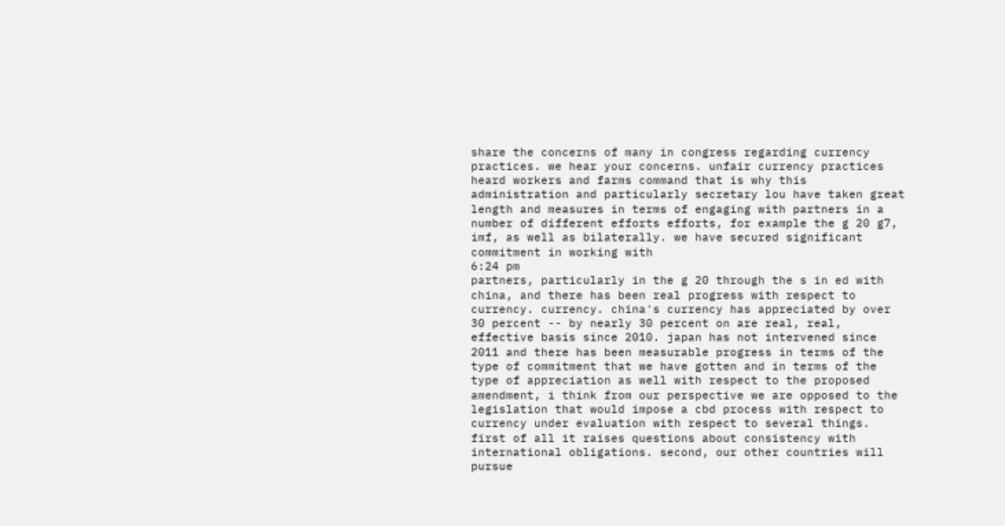share the concerns of many in congress regarding currency practices. we hear your concerns. unfair currency practices heard workers and farms command that is why this administration and particularly secretary lou have taken great length and measures in terms of engaging with partners in a number of different efforts efforts, for example the g 20 g7, imf, as well as bilaterally. we have secured significant commitment in working with
6:24 pm
partners, particularly in the g 20 through the s in ed with china, and there has been real progress with respect to currency. currency. china's currency has appreciated by over 30 percent -- by nearly 30 percent on are real, real, effective basis since 2010. japan has not intervened since 2011 and there has been measurable progress in terms of the type of commitment that we have gotten and in terms of the type of appreciation as well with respect to the proposed amendment, i think from our perspective we are opposed to the legislation that would impose a cbd process with respect to currency under evaluation with respect to several things. first of all it raises questions about consistency with international obligations. second, our other countries will pursue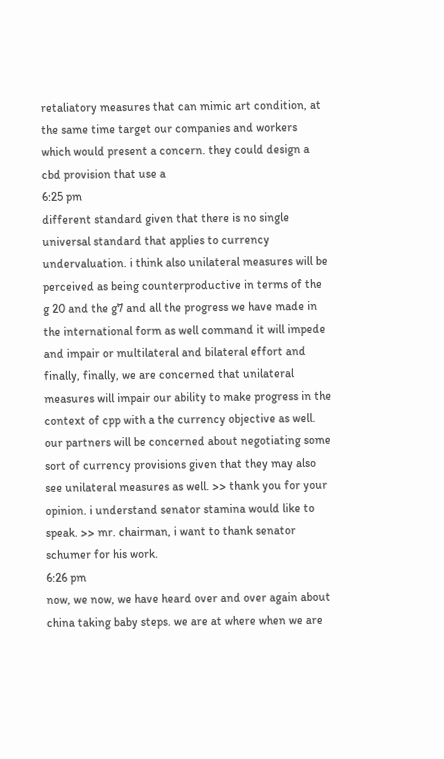retaliatory measures that can mimic art condition, at the same time target our companies and workers which would present a concern. they could design a cbd provision that use a
6:25 pm
different standard given that there is no single universal standard that applies to currency undervaluation. i think also unilateral measures will be perceived as being counterproductive in terms of the g 20 and the g7 and all the progress we have made in the international form as well command it will impede and impair or multilateral and bilateral effort and finally, finally, we are concerned that unilateral measures will impair our ability to make progress in the context of cpp with a the currency objective as well. our partners will be concerned about negotiating some sort of currency provisions given that they may also see unilateral measures as well. >> thank you for your opinion. i understand senator stamina would like to speak. >> mr. chairman, i want to thank senator schumer for his work.
6:26 pm
now, we now, we have heard over and over again about china taking baby steps. we are at where when we are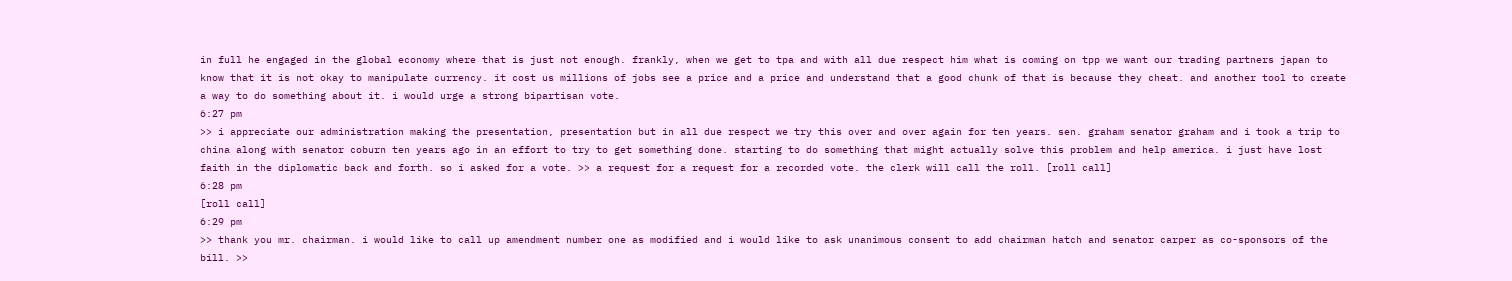in full he engaged in the global economy where that is just not enough. frankly, when we get to tpa and with all due respect him what is coming on tpp we want our trading partners japan to know that it is not okay to manipulate currency. it cost us millions of jobs see a price and a price and understand that a good chunk of that is because they cheat. and another tool to create a way to do something about it. i would urge a strong bipartisan vote.
6:27 pm
>> i appreciate our administration making the presentation, presentation but in all due respect we try this over and over again for ten years. sen. graham senator graham and i took a trip to china along with senator coburn ten years ago in an effort to try to get something done. starting to do something that might actually solve this problem and help america. i just have lost faith in the diplomatic back and forth. so i asked for a vote. >> a request for a request for a recorded vote. the clerk will call the roll. [roll call]
6:28 pm
[roll call]
6:29 pm
>> thank you mr. chairman. i would like to call up amendment number one as modified and i would like to ask unanimous consent to add chairman hatch and senator carper as co-sponsors of the bill. >>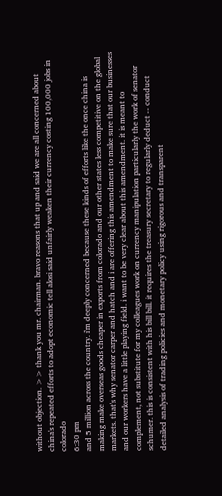without objection. >> thank you mr. chairman. bravo reasons that up and said we are all concerned about china's repeated efforts to adopt economic tell alosi said unfairly weaken their currency costing 100,000 jobs in colorado
6:30 pm
and 5 million across the country. i'm deeply concerned because these kinds of efforts like the once china is making make overseas goods cheaper in exports from colorado and our other states less competitive on the global markets. that's why senator carper and hatch and i are offering this amendment to make sure that our businesses and our workers have a little playing field. i want to be very clear about this amendment. it is meant to complement, not substitute for my colleagues work on currency manipulation particularly the work of senator schumer. this is consistent with his bill bill. it requires the treasury secretary to regularly deduct -- conduct detailed analysis of trading policies and monetary policy using rigorous and transparent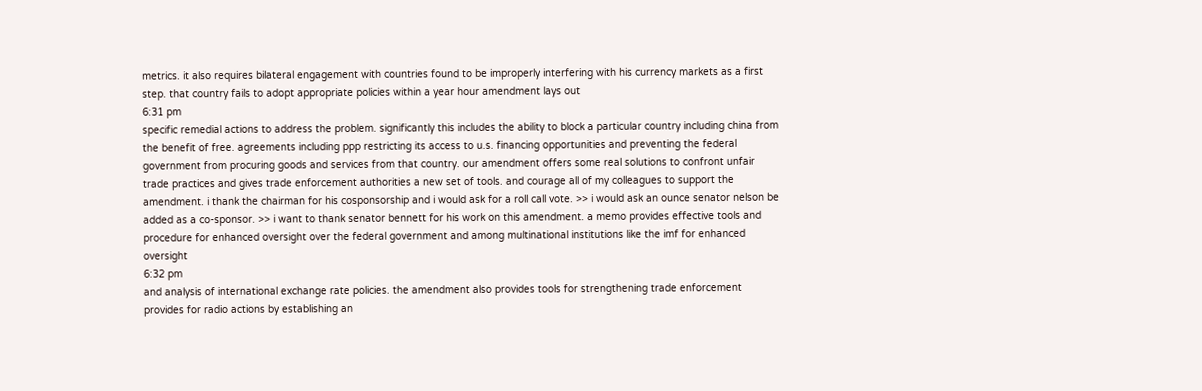metrics. it also requires bilateral engagement with countries found to be improperly interfering with his currency markets as a first step. that country fails to adopt appropriate policies within a year hour amendment lays out
6:31 pm
specific remedial actions to address the problem. significantly this includes the ability to block a particular country including china from the benefit of free. agreements including ppp restricting its access to u.s. financing opportunities and preventing the federal government from procuring goods and services from that country. our amendment offers some real solutions to confront unfair trade practices and gives trade enforcement authorities a new set of tools. and courage all of my colleagues to support the amendment. i thank the chairman for his cosponsorship and i would ask for a roll call vote. >> i would ask an ounce senator nelson be added as a co-sponsor. >> i want to thank senator bennett for his work on this amendment. a memo provides effective tools and procedure for enhanced oversight over the federal government and among multinational institutions like the imf for enhanced oversight
6:32 pm
and analysis of international exchange rate policies. the amendment also provides tools for strengthening trade enforcement provides for radio actions by establishing an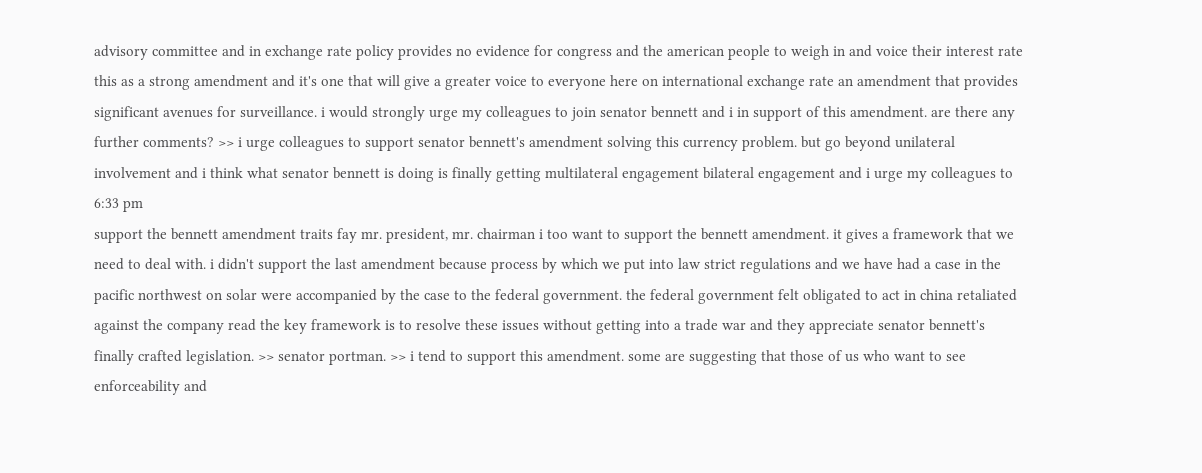advisory committee and in exchange rate policy provides no evidence for congress and the american people to weigh in and voice their interest rate this as a strong amendment and it's one that will give a greater voice to everyone here on international exchange rate an amendment that provides significant avenues for surveillance. i would strongly urge my colleagues to join senator bennett and i in support of this amendment. are there any further comments? >> i urge colleagues to support senator bennett's amendment solving this currency problem. but go beyond unilateral involvement and i think what senator bennett is doing is finally getting multilateral engagement bilateral engagement and i urge my colleagues to
6:33 pm
support the bennett amendment traits fay mr. president, mr. chairman i too want to support the bennett amendment. it gives a framework that we need to deal with. i didn't support the last amendment because process by which we put into law strict regulations and we have had a case in the pacific northwest on solar were accompanied by the case to the federal government. the federal government felt obligated to act in china retaliated against the company read the key framework is to resolve these issues without getting into a trade war and they appreciate senator bennett's finally crafted legislation. >> senator portman. >> i tend to support this amendment. some are suggesting that those of us who want to see enforceability and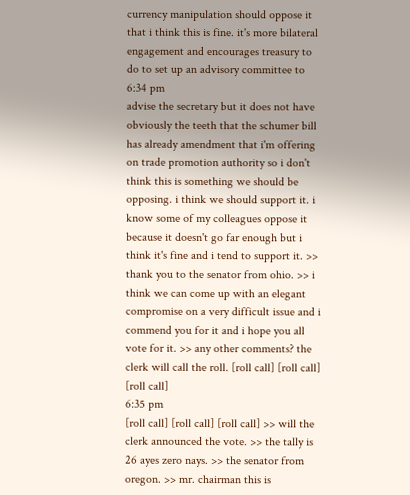currency manipulation should oppose it that i think this is fine. it's more bilateral engagement and encourages treasury to do to set up an advisory committee to
6:34 pm
advise the secretary but it does not have obviously the teeth that the schumer bill has already amendment that i'm offering on trade promotion authority so i don't think this is something we should be opposing. i think we should support it. i know some of my colleagues oppose it because it doesn't go far enough but i think it's fine and i tend to support it. >> thank you to the senator from ohio. >> i think we can come up with an elegant compromise on a very difficult issue and i commend you for it and i hope you all vote for it. >> any other comments? the clerk will call the roll. [roll call] [roll call] [roll call]
6:35 pm
[roll call] [roll call] [roll call] >> will the clerk announced the vote. >> the tally is 26 ayes zero nays. >> the senator from oregon. >> mr. chairman this is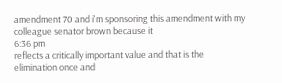amendment 70 and i'm sponsoring this amendment with my colleague senator brown because it
6:36 pm
reflects a critically important value and that is the elimination once and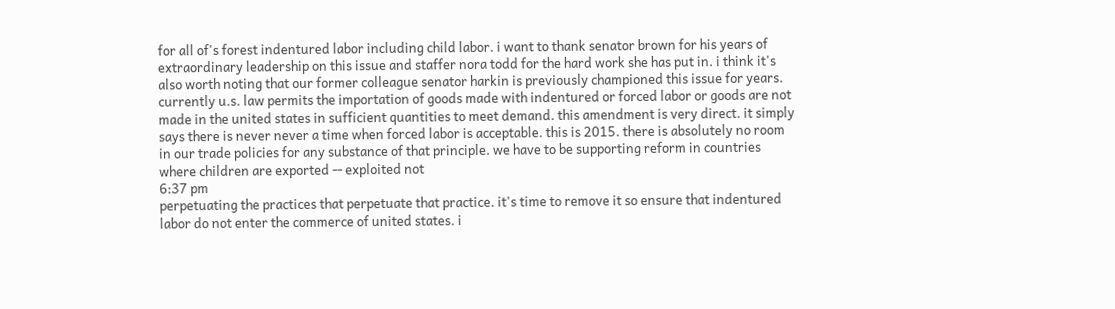for all of's forest indentured labor including child labor. i want to thank senator brown for his years of extraordinary leadership on this issue and staffer nora todd for the hard work she has put in. i think it's also worth noting that our former colleague senator harkin is previously championed this issue for years. currently u.s. law permits the importation of goods made with indentured or forced labor or goods are not made in the united states in sufficient quantities to meet demand. this amendment is very direct. it simply says there is never never a time when forced labor is acceptable. this is 2015. there is absolutely no room in our trade policies for any substance of that principle. we have to be supporting reform in countries where children are exported -- exploited not
6:37 pm
perpetuating the practices that perpetuate that practice. it's time to remove it so ensure that indentured labor do not enter the commerce of united states. i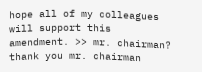hope all of my colleagues will support this amendment. >> mr. chairman? thank you mr. chairman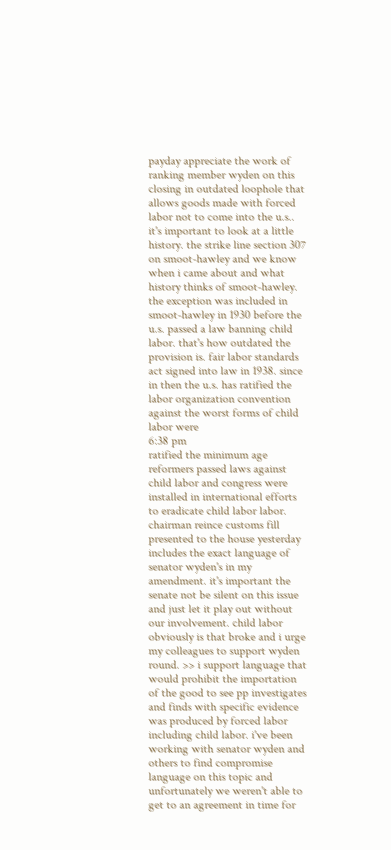payday appreciate the work of ranking member wyden on this closing in outdated loophole that allows goods made with forced labor not to come into the u.s.. it's important to look at a little history. the strike line section 307 on smoot-hawley and we know when i came about and what history thinks of smoot-hawley. the exception was included in smoot-hawley in 1930 before the u.s. passed a law banning child labor. that's how outdated the provision is. fair labor standards act signed into law in 1938. since in then the u.s. has ratified the labor organization convention against the worst forms of child labor were
6:38 pm
ratified the minimum age reformers passed laws against child labor and congress were installed in international efforts to eradicate child labor labor. chairman reince customs fill presented to the house yesterday includes the exact language of senator wyden's in my amendment. it's important the senate not be silent on this issue and just let it play out without our involvement. child labor obviously is that broke and i urge my colleagues to support wyden round. >> i support language that would prohibit the importation of the good to see pp investigates and finds with specific evidence was produced by forced labor including child labor. i've been working with senator wyden and others to find compromise language on this topic and unfortunately we weren't able to get to an agreement in time for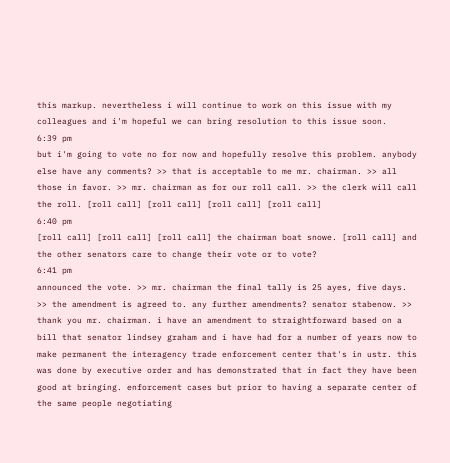this markup. nevertheless i will continue to work on this issue with my colleagues and i'm hopeful we can bring resolution to this issue soon.
6:39 pm
but i'm going to vote no for now and hopefully resolve this problem. anybody else have any comments? >> that is acceptable to me mr. chairman. >> all those in favor. >> mr. chairman as for our roll call. >> the clerk will call the roll. [roll call] [roll call] [roll call] [roll call]
6:40 pm
[roll call] [roll call] [roll call] the chairman boat snowe. [roll call] and the other senators care to change their vote or to vote?
6:41 pm
announced the vote. >> mr. chairman the final tally is 25 ayes, five days. >> the amendment is agreed to. any further amendments? senator stabenow. >> thank you mr. chairman. i have an amendment to straightforward based on a bill that senator lindsey graham and i have had for a number of years now to make permanent the interagency trade enforcement center that's in ustr. this was done by executive order and has demonstrated that in fact they have been good at bringing. enforcement cases but prior to having a separate center of the same people negotiating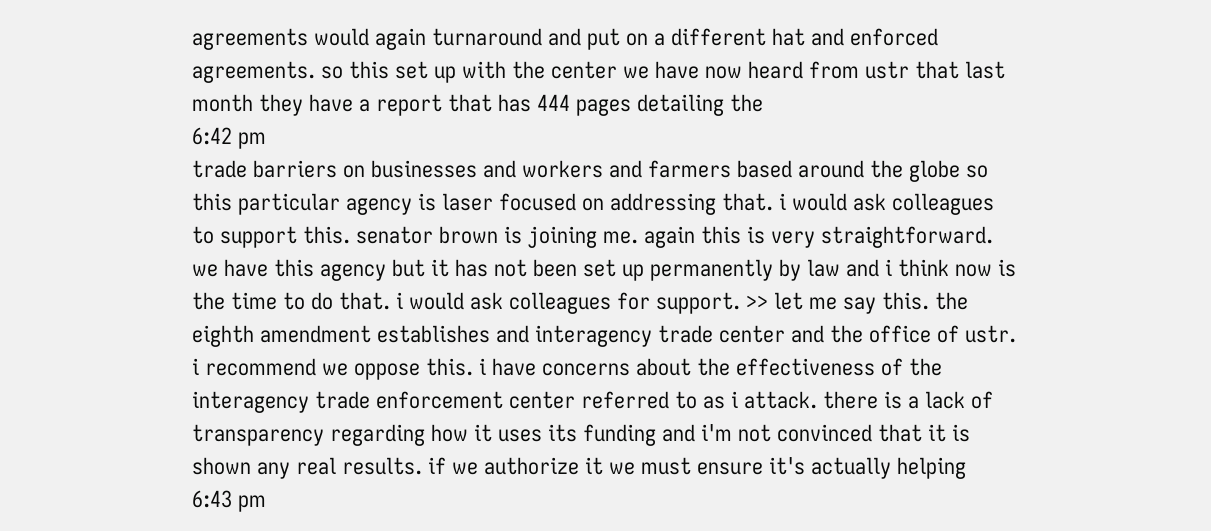agreements would again turnaround and put on a different hat and enforced agreements. so this set up with the center we have now heard from ustr that last month they have a report that has 444 pages detailing the
6:42 pm
trade barriers on businesses and workers and farmers based around the globe so this particular agency is laser focused on addressing that. i would ask colleagues to support this. senator brown is joining me. again this is very straightforward. we have this agency but it has not been set up permanently by law and i think now is the time to do that. i would ask colleagues for support. >> let me say this. the eighth amendment establishes and interagency trade center and the office of ustr. i recommend we oppose this. i have concerns about the effectiveness of the interagency trade enforcement center referred to as i attack. there is a lack of transparency regarding how it uses its funding and i'm not convinced that it is shown any real results. if we authorize it we must ensure it's actually helping
6:43 pm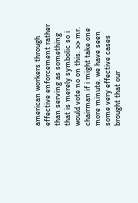american workers through effective enforcement rather than serving as something that is merely symbolic so i would vote no on this. >> mr. chairman if i might take one more minute. we have seen some very effective cases brought that our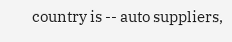country is -- auto suppliers,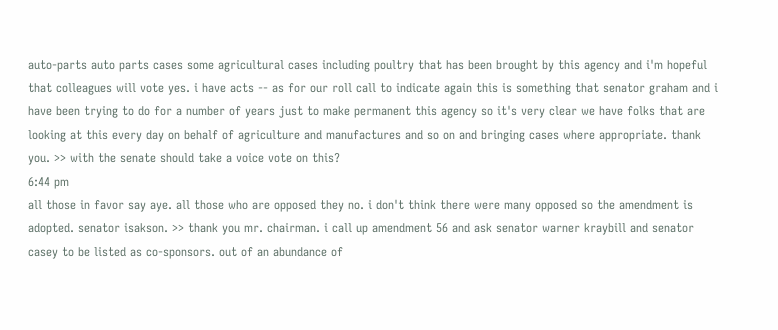auto-parts auto parts cases some agricultural cases including poultry that has been brought by this agency and i'm hopeful that colleagues will vote yes. i have acts -- as for our roll call to indicate again this is something that senator graham and i have been trying to do for a number of years just to make permanent this agency so it's very clear we have folks that are looking at this every day on behalf of agriculture and manufactures and so on and bringing cases where appropriate. thank you. >> with the senate should take a voice vote on this?
6:44 pm
all those in favor say aye. all those who are opposed they no. i don't think there were many opposed so the amendment is adopted. senator isakson. >> thank you mr. chairman. i call up amendment 56 and ask senator warner kraybill and senator casey to be listed as co-sponsors. out of an abundance of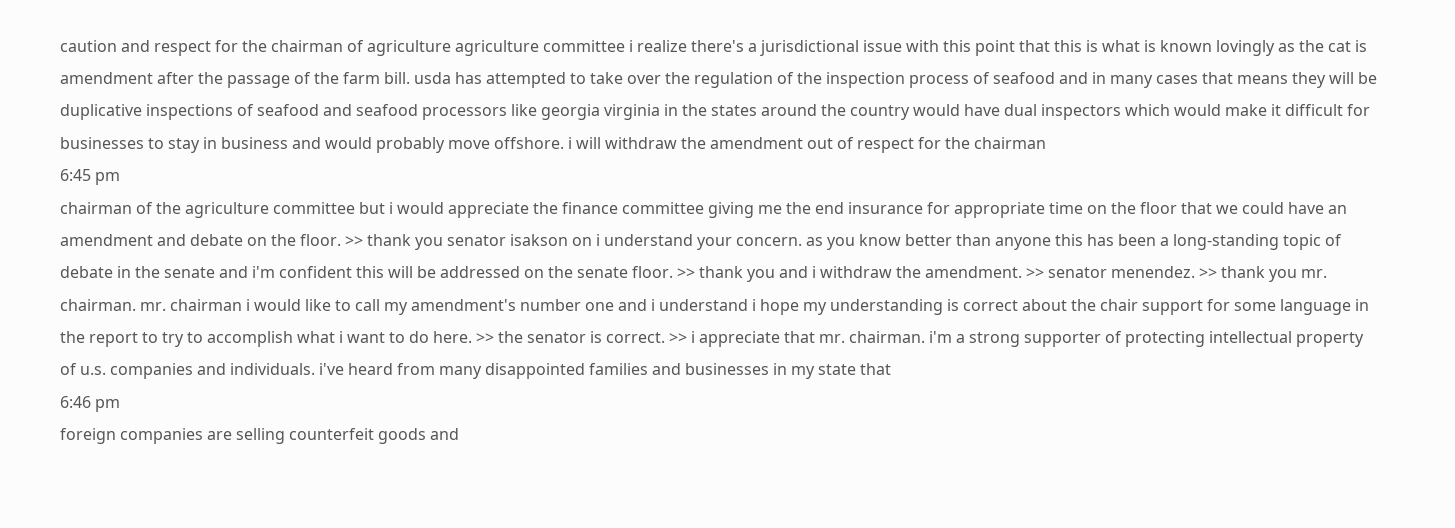caution and respect for the chairman of agriculture agriculture committee i realize there's a jurisdictional issue with this point that this is what is known lovingly as the cat is amendment after the passage of the farm bill. usda has attempted to take over the regulation of the inspection process of seafood and in many cases that means they will be duplicative inspections of seafood and seafood processors like georgia virginia in the states around the country would have dual inspectors which would make it difficult for businesses to stay in business and would probably move offshore. i will withdraw the amendment out of respect for the chairman
6:45 pm
chairman of the agriculture committee but i would appreciate the finance committee giving me the end insurance for appropriate time on the floor that we could have an amendment and debate on the floor. >> thank you senator isakson on i understand your concern. as you know better than anyone this has been a long-standing topic of debate in the senate and i'm confident this will be addressed on the senate floor. >> thank you and i withdraw the amendment. >> senator menendez. >> thank you mr. chairman. mr. chairman i would like to call my amendment's number one and i understand i hope my understanding is correct about the chair support for some language in the report to try to accomplish what i want to do here. >> the senator is correct. >> i appreciate that mr. chairman. i'm a strong supporter of protecting intellectual property of u.s. companies and individuals. i've heard from many disappointed families and businesses in my state that
6:46 pm
foreign companies are selling counterfeit goods and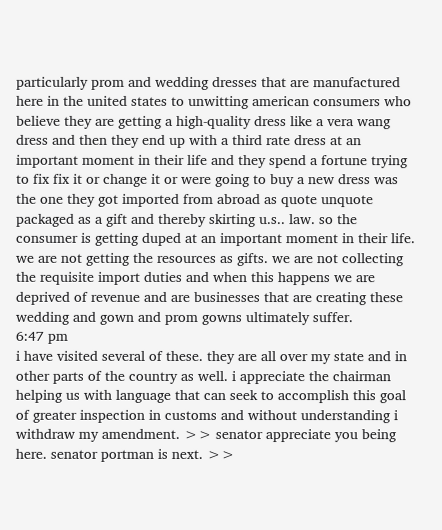particularly prom and wedding dresses that are manufactured here in the united states to unwitting american consumers who believe they are getting a high-quality dress like a vera wang dress and then they end up with a third rate dress at an important moment in their life and they spend a fortune trying to fix fix it or change it or were going to buy a new dress was the one they got imported from abroad as quote unquote packaged as a gift and thereby skirting u.s.. law. so the consumer is getting duped at an important moment in their life. we are not getting the resources as gifts. we are not collecting the requisite import duties and when this happens we are deprived of revenue and are businesses that are creating these wedding and gown and prom gowns ultimately suffer.
6:47 pm
i have visited several of these. they are all over my state and in other parts of the country as well. i appreciate the chairman helping us with language that can seek to accomplish this goal of greater inspection in customs and without understanding i withdraw my amendment. >> senator appreciate you being here. senator portman is next. >>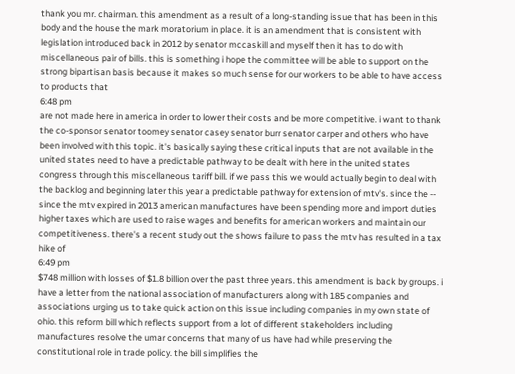thank you mr. chairman. this amendment as a result of a long-standing issue that has been in this body and the house the mark moratorium in place. it is an amendment that is consistent with legislation introduced back in 2012 by senator mccaskill and myself then it has to do with miscellaneous pair of bills. this is something i hope the committee will be able to support on the strong bipartisan basis because it makes so much sense for our workers to be able to have access to products that
6:48 pm
are not made here in america in order to lower their costs and be more competitive. i want to thank the co-sponsor senator toomey senator casey senator burr senator carper and others who have been involved with this topic. it's basically saying these critical inputs that are not available in the united states need to have a predictable pathway to be dealt with here in the united states congress through this miscellaneous tariff bill. if we pass this we would actually begin to deal with the backlog and beginning later this year a predictable pathway for extension of mtv's. since the -- since the mtv expired in 2013 american manufactures have been spending more and import duties higher taxes which are used to raise wages and benefits for american workers and maintain our competitiveness. there's a recent study out the shows failure to pass the mtv has resulted in a tax hike of
6:49 pm
$748 million with losses of $1.8 billion over the past three years. this amendment is back by groups. i have a letter from the national association of manufacturers along with 185 companies and associations urging us to take quick action on this issue including companies in my own state of ohio. this reform bill which reflects support from a lot of different stakeholders including manufactures resolve the umar concerns that many of us have had while preserving the constitutional role in trade policy. the bill simplifies the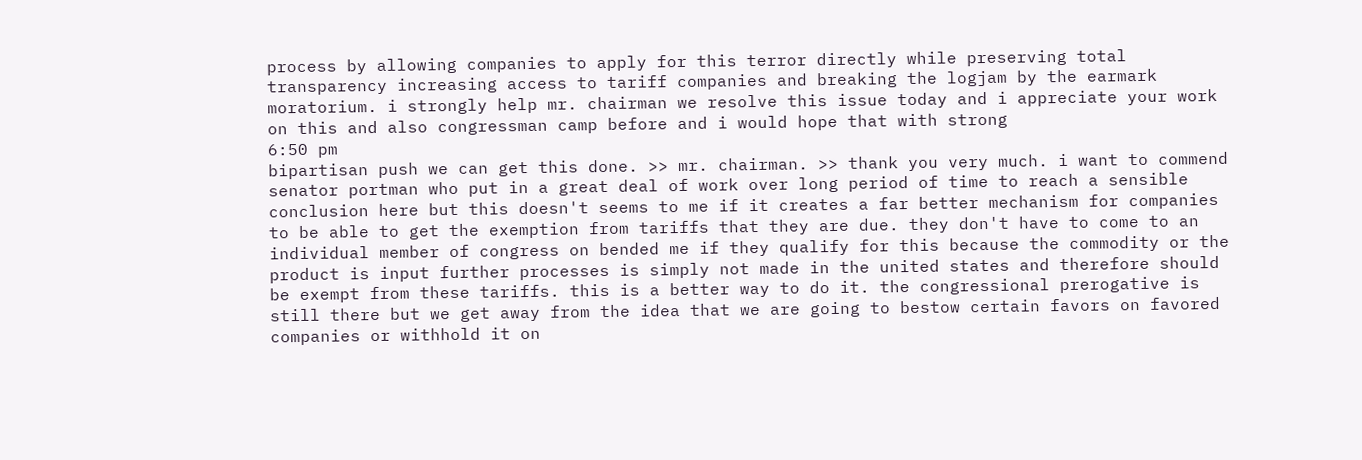process by allowing companies to apply for this terror directly while preserving total transparency increasing access to tariff companies and breaking the logjam by the earmark moratorium. i strongly help mr. chairman we resolve this issue today and i appreciate your work on this and also congressman camp before and i would hope that with strong
6:50 pm
bipartisan push we can get this done. >> mr. chairman. >> thank you very much. i want to commend senator portman who put in a great deal of work over long period of time to reach a sensible conclusion here but this doesn't seems to me if it creates a far better mechanism for companies to be able to get the exemption from tariffs that they are due. they don't have to come to an individual member of congress on bended me if they qualify for this because the commodity or the product is input further processes is simply not made in the united states and therefore should be exempt from these tariffs. this is a better way to do it. the congressional prerogative is still there but we get away from the idea that we are going to bestow certain favors on favored companies or withhold it on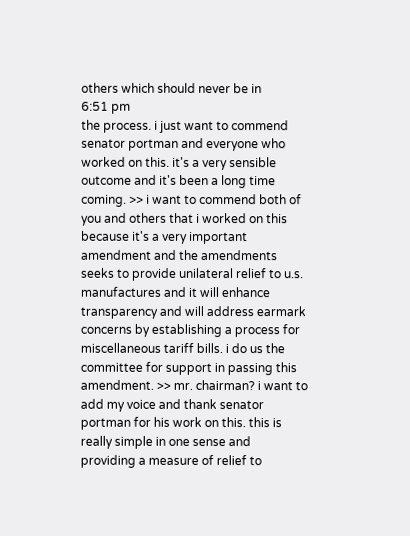others which should never be in
6:51 pm
the process. i just want to commend senator portman and everyone who worked on this. it's a very sensible outcome and it's been a long time coming. >> i want to commend both of you and others that i worked on this because it's a very important amendment and the amendments seeks to provide unilateral relief to u.s. manufactures and it will enhance transparency and will address earmark concerns by establishing a process for miscellaneous tariff bills. i do us the committee for support in passing this amendment. >> mr. chairman? i want to add my voice and thank senator portman for his work on this. this is really simple in one sense and providing a measure of relief to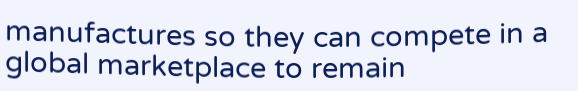manufactures so they can compete in a global marketplace to remain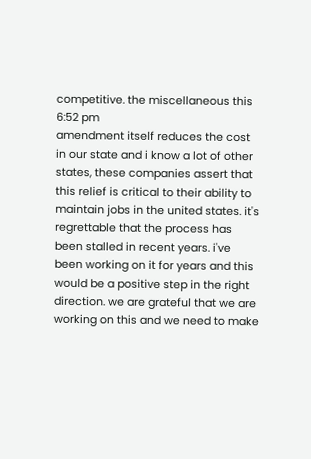competitive. the miscellaneous this
6:52 pm
amendment itself reduces the cost in our state and i know a lot of other states, these companies assert that this relief is critical to their ability to maintain jobs in the united states. it's regrettable that the process has been stalled in recent years. i've been working on it for years and this would be a positive step in the right direction. we are grateful that we are working on this and we need to make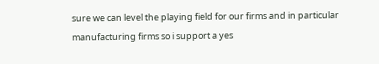sure we can level the playing field for our firms and in particular manufacturing firms so i support a yes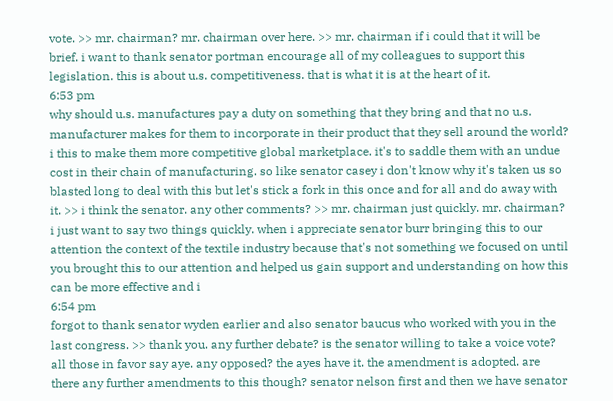vote. >> mr. chairman? mr. chairman over here. >> mr. chairman if i could that it will be brief. i want to thank senator portman encourage all of my colleagues to support this legislation. this is about u.s. competitiveness. that is what it is at the heart of it.
6:53 pm
why should u.s. manufactures pay a duty on something that they bring and that no u.s. manufacturer makes for them to incorporate in their product that they sell around the world? i this to make them more competitive global marketplace. it's to saddle them with an undue cost in their chain of manufacturing. so like senator casey i don't know why it's taken us so blasted long to deal with this but let's stick a fork in this once and for all and do away with it. >> i think the senator. any other comments? >> mr. chairman just quickly. mr. chairman? i just want to say two things quickly. when i appreciate senator burr bringing this to our attention the context of the textile industry because that's not something we focused on until you brought this to our attention and helped us gain support and understanding on how this can be more effective and i
6:54 pm
forgot to thank senator wyden earlier and also senator baucus who worked with you in the last congress. >> thank you. any further debate? is the senator willing to take a voice vote? all those in favor say aye. any opposed? the ayes have it. the amendment is adopted. are there any further amendments to this though? senator nelson first and then we have senator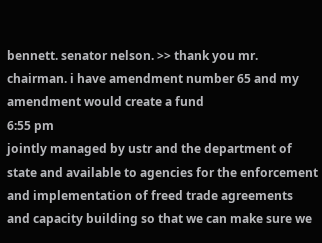bennett. senator nelson. >> thank you mr. chairman. i have amendment number 65 and my amendment would create a fund
6:55 pm
jointly managed by ustr and the department of state and available to agencies for the enforcement and implementation of freed trade agreements and capacity building so that we can make sure we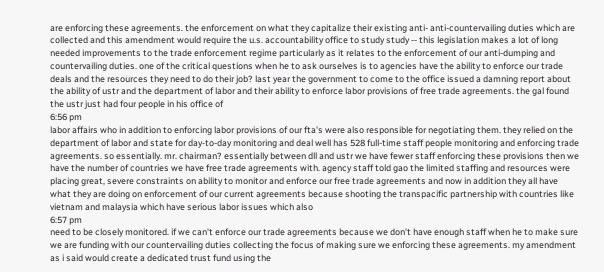are enforcing these agreements. the enforcement on what they capitalize their existing anti- anti-countervailing duties which are collected and this amendment would require the u.s. accountability office to study study -- this legislation makes a lot of long needed improvements to the trade enforcement regime particularly as it relates to the enforcement of our anti-dumping and countervailing duties. one of the critical questions when he to ask ourselves is to agencies have the ability to enforce our trade deals and the resources they need to do their job? last year the government to come to the office issued a damning report about the ability of ustr and the department of labor and their ability to enforce labor provisions of free trade agreements. the gal found the ustr just had four people in his office of
6:56 pm
labor affairs who in addition to enforcing labor provisions of our fta's were also responsible for negotiating them. they relied on the department of labor and state for day-to-day monitoring and deal well has 528 full-time staff people monitoring and enforcing trade agreements. so essentially. mr. chairman? essentially between dll and ustr we have fewer staff enforcing these provisions then we have the number of countries we have free trade agreements with. agency staff told gao the limited staffing and resources were placing great, severe constraints on ability to monitor and enforce our free trade agreements and now in addition they all have what they are doing on enforcement of our current agreements because shooting the transpacific partnership with countries like vietnam and malaysia which have serious labor issues which also
6:57 pm
need to be closely monitored. if we can't enforce our trade agreements because we don't have enough staff when he to make sure we are funding with our countervailing duties collecting the focus of making sure we enforcing these agreements. my amendment as i said would create a dedicated trust fund using the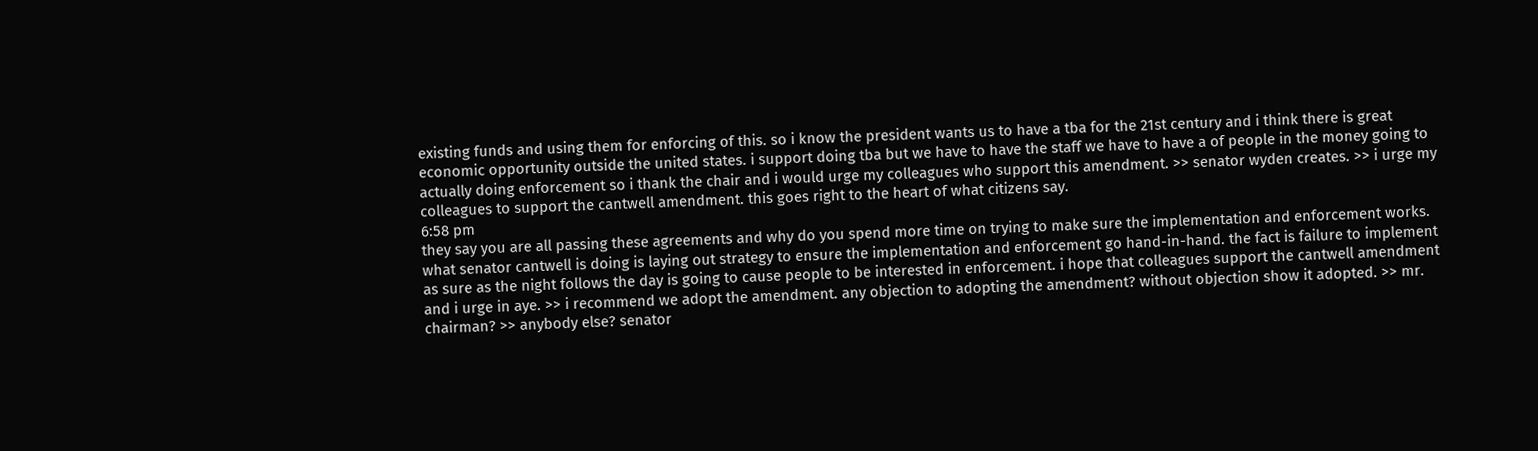existing funds and using them for enforcing of this. so i know the president wants us to have a tba for the 21st century and i think there is great economic opportunity outside the united states. i support doing tba but we have to have the staff we have to have a of people in the money going to actually doing enforcement so i thank the chair and i would urge my colleagues who support this amendment. >> senator wyden creates. >> i urge my colleagues to support the cantwell amendment. this goes right to the heart of what citizens say.
6:58 pm
they say you are all passing these agreements and why do you spend more time on trying to make sure the implementation and enforcement works. what senator cantwell is doing is laying out strategy to ensure the implementation and enforcement go hand-in-hand. the fact is failure to implement as sure as the night follows the day is going to cause people to be interested in enforcement. i hope that colleagues support the cantwell amendment and i urge in aye. >> i recommend we adopt the amendment. any objection to adopting the amendment? without objection show it adopted. >> mr. chairman? >> anybody else? senator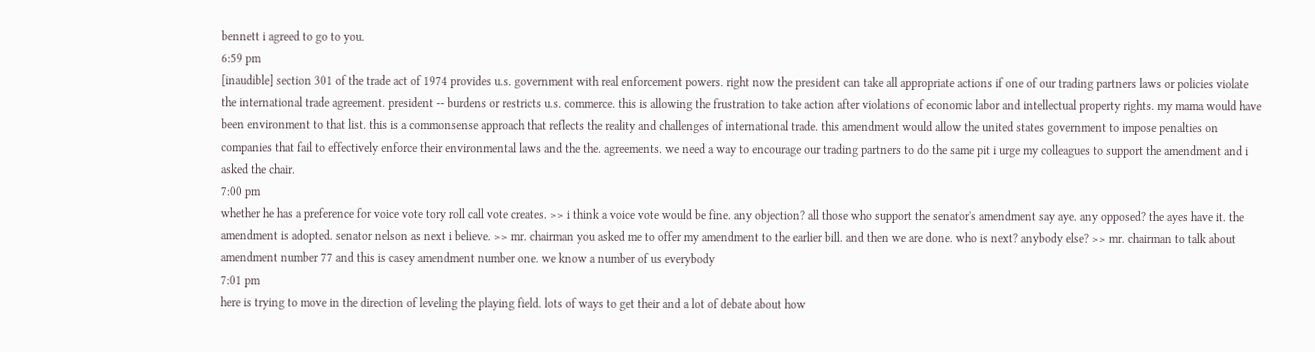bennett i agreed to go to you.
6:59 pm
[inaudible] section 301 of the trade act of 1974 provides u.s. government with real enforcement powers. right now the president can take all appropriate actions if one of our trading partners laws or policies violate the international trade agreement. president -- burdens or restricts u.s. commerce. this is allowing the frustration to take action after violations of economic labor and intellectual property rights. my mama would have been environment to that list. this is a commonsense approach that reflects the reality and challenges of international trade. this amendment would allow the united states government to impose penalties on companies that fail to effectively enforce their environmental laws and the the. agreements. we need a way to encourage our trading partners to do the same pit i urge my colleagues to support the amendment and i asked the chair.
7:00 pm
whether he has a preference for voice vote tory roll call vote creates. >> i think a voice vote would be fine. any objection? all those who support the senator's amendment say aye. any opposed? the ayes have it. the amendment is adopted. senator nelson as next i believe. >> mr. chairman you asked me to offer my amendment to the earlier bill. and then we are done. who is next? anybody else? >> mr. chairman to talk about amendment number 77 and this is casey amendment number one. we know a number of us everybody
7:01 pm
here is trying to move in the direction of leveling the playing field. lots of ways to get their and a lot of debate about how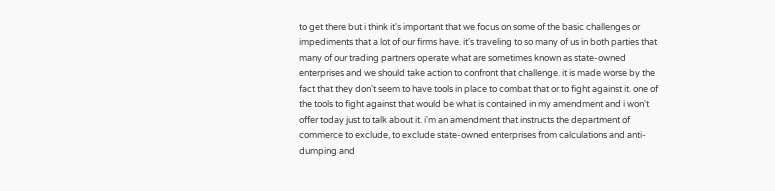to get there but i think it's important that we focus on some of the basic challenges or impediments that a lot of our firms have. it's traveling to so many of us in both parties that many of our trading partners operate what are sometimes known as state-owned enterprises and we should take action to confront that challenge. it is made worse by the fact that they don't seem to have tools in place to combat that or to fight against it. one of the tools to fight against that would be what is contained in my amendment and i won't offer today just to talk about it. i'm an amendment that instructs the department of commerce to exclude, to exclude state-owned enterprises from calculations and anti-dumping and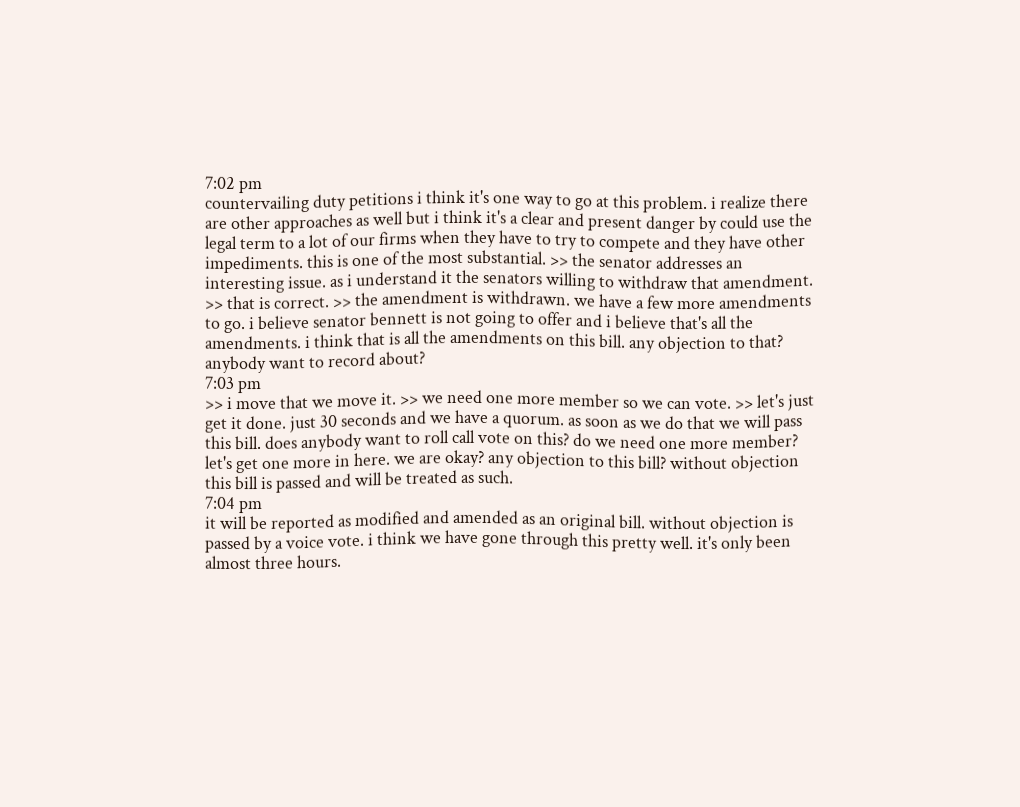7:02 pm
countervailing duty petitions i think it's one way to go at this problem. i realize there are other approaches as well but i think it's a clear and present danger by could use the legal term to a lot of our firms when they have to try to compete and they have other impediments. this is one of the most substantial. >> the senator addresses an interesting issue. as i understand it the senators willing to withdraw that amendment. >> that is correct. >> the amendment is withdrawn. we have a few more amendments to go. i believe senator bennett is not going to offer and i believe that's all the amendments. i think that is all the amendments on this bill. any objection to that? anybody want to record about?
7:03 pm
>> i move that we move it. >> we need one more member so we can vote. >> let's just get it done. just 30 seconds and we have a quorum. as soon as we do that we will pass this bill. does anybody want to roll call vote on this? do we need one more member? let's get one more in here. we are okay? any objection to this bill? without objection this bill is passed and will be treated as such.
7:04 pm
it will be reported as modified and amended as an original bill. without objection is passed by a voice vote. i think we have gone through this pretty well. it's only been almost three hours.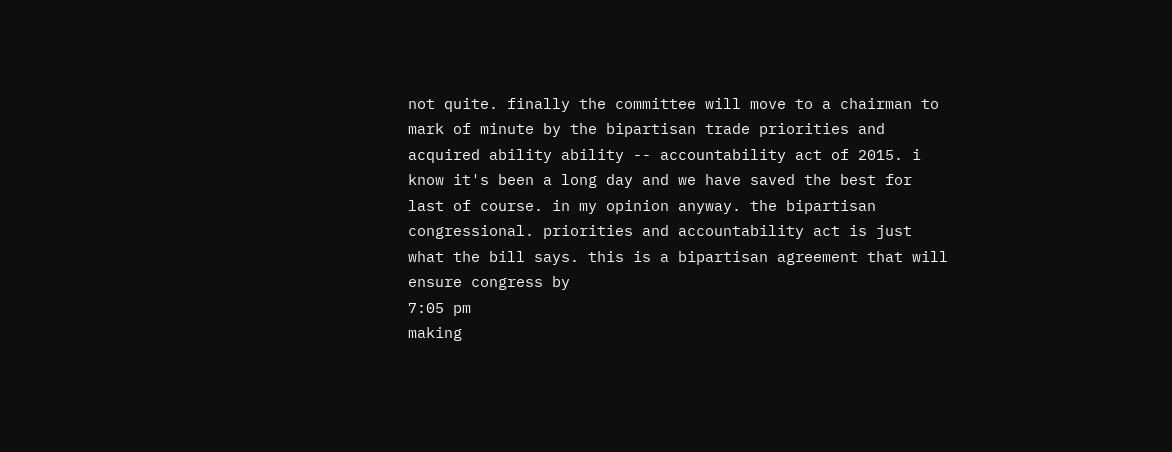not quite. finally the committee will move to a chairman to mark of minute by the bipartisan trade priorities and acquired ability ability -- accountability act of 2015. i know it's been a long day and we have saved the best for last of course. in my opinion anyway. the bipartisan congressional. priorities and accountability act is just what the bill says. this is a bipartisan agreement that will ensure congress by
7:05 pm
making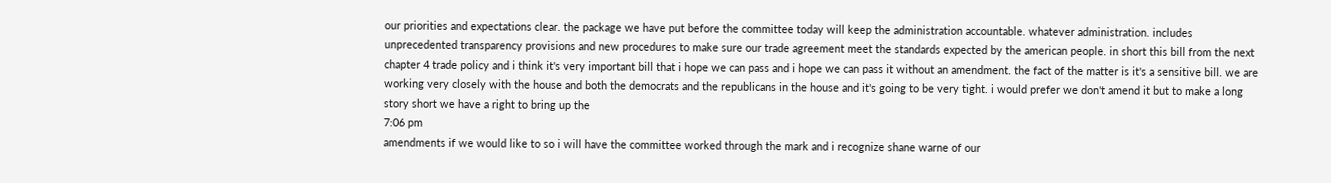our priorities and expectations clear. the package we have put before the committee today will keep the administration accountable. whatever administration. includes unprecedented transparency provisions and new procedures to make sure our trade agreement meet the standards expected by the american people. in short this bill from the next chapter 4 trade policy and i think it's very important bill that i hope we can pass and i hope we can pass it without an amendment. the fact of the matter is it's a sensitive bill. we are working very closely with the house and both the democrats and the republicans in the house and it's going to be very tight. i would prefer we don't amend it but to make a long story short we have a right to bring up the
7:06 pm
amendments if we would like to so i will have the committee worked through the mark and i recognize shane warne of our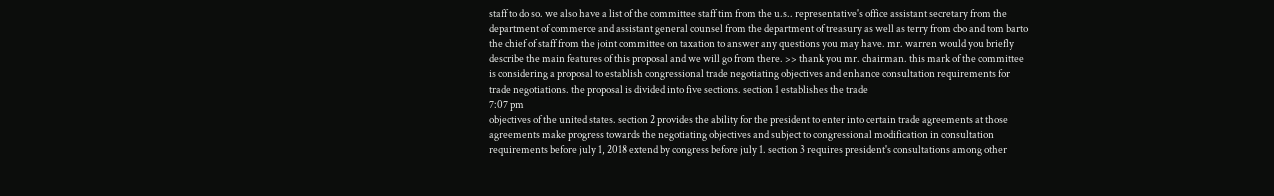staff to do so. we also have a list of the committee staff tim from the u.s.. representative's office assistant secretary from the department of commerce and assistant general counsel from the department of treasury as well as terry from cbo and tom barto the chief of staff from the joint committee on taxation to answer any questions you may have. mr. warren would you briefly describe the main features of this proposal and we will go from there. >> thank you mr. chairman. this mark of the committee is considering a proposal to establish congressional trade negotiating objectives and enhance consultation requirements for trade negotiations. the proposal is divided into five sections. section 1 establishes the trade
7:07 pm
objectives of the united states. section 2 provides the ability for the president to enter into certain trade agreements at those agreements make progress towards the negotiating objectives and subject to congressional modification in consultation requirements before july 1, 2018 extend by congress before july 1. section 3 requires president's consultations among other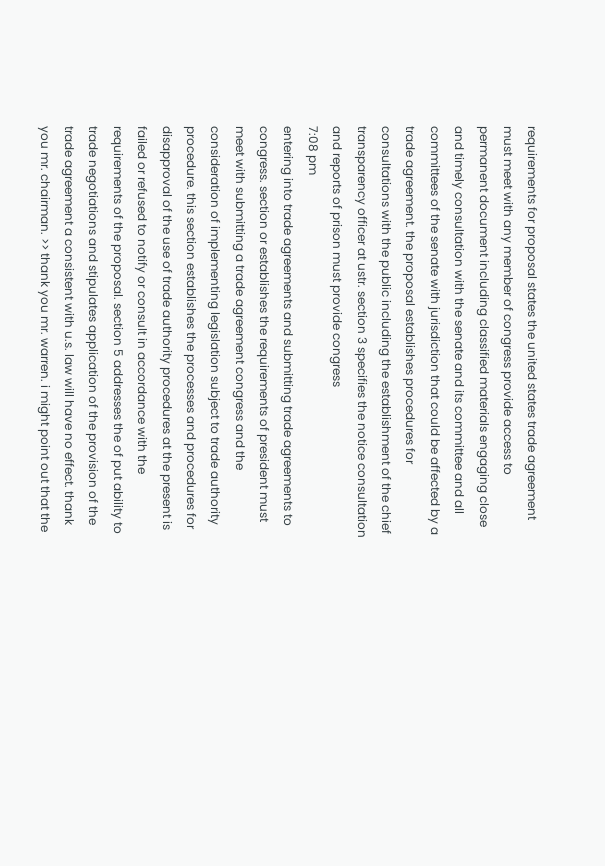requirements for proposal states the united states trade agreement must meet with any member of congress provide access to permanent document including classified materials engaging close and timely consultation with the senate and its committee and all committees of the senate with jurisdiction that could be affected by a trade agreement. the proposal establishes procedures for consultations with the public including the establishment of the chief transparency officer at ustr. section 3 specifies the notice consultation and reports of prison must provide congress
7:08 pm
entering into trade agreements and submitting trade agreements to congress. section or establishes the requirements of president must meet with submitting a trade agreement congress and the consideration of implementing legislation subject to trade authority procedure. this section establishes the processes and procedures for disapproval of the use of trade authority procedures at the present is failed or refused to notify or consult in accordance with the requirements of the proposal. section 5 addresses the of put ability to trade negotiations and stipulates application of the provision of the trade agreement a consistent with u.s. law will have no effect. thank you mr. chairman. >> thank you mr. warren. i might point out that the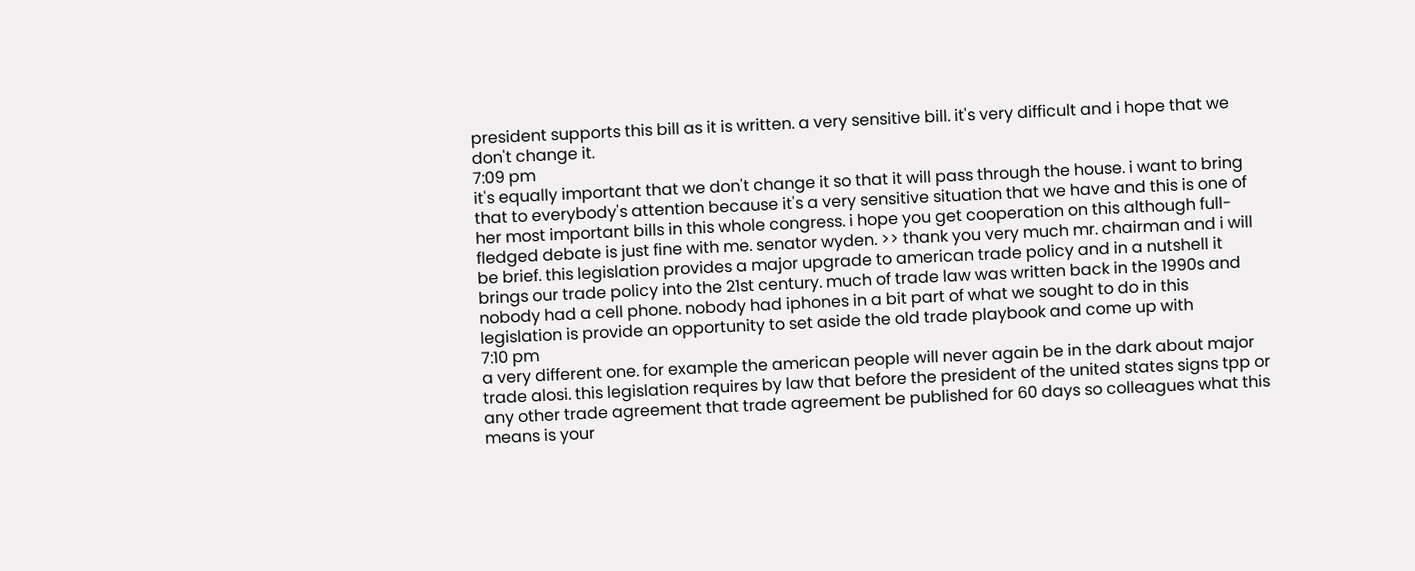president supports this bill as it is written. a very sensitive bill. it's very difficult and i hope that we don't change it.
7:09 pm
it's equally important that we don't change it so that it will pass through the house. i want to bring that to everybody's attention because it's a very sensitive situation that we have and this is one of her most important bills in this whole congress. i hope you get cooperation on this although full-fledged debate is just fine with me. senator wyden. >> thank you very much mr. chairman and i will be brief. this legislation provides a major upgrade to american trade policy and in a nutshell it brings our trade policy into the 21st century. much of trade law was written back in the 1990s and nobody had a cell phone. nobody had iphones in a bit part of what we sought to do in this legislation is provide an opportunity to set aside the old trade playbook and come up with
7:10 pm
a very different one. for example the american people will never again be in the dark about major trade alosi. this legislation requires by law that before the president of the united states signs tpp or any other trade agreement that trade agreement be published for 60 days so colleagues what this means is your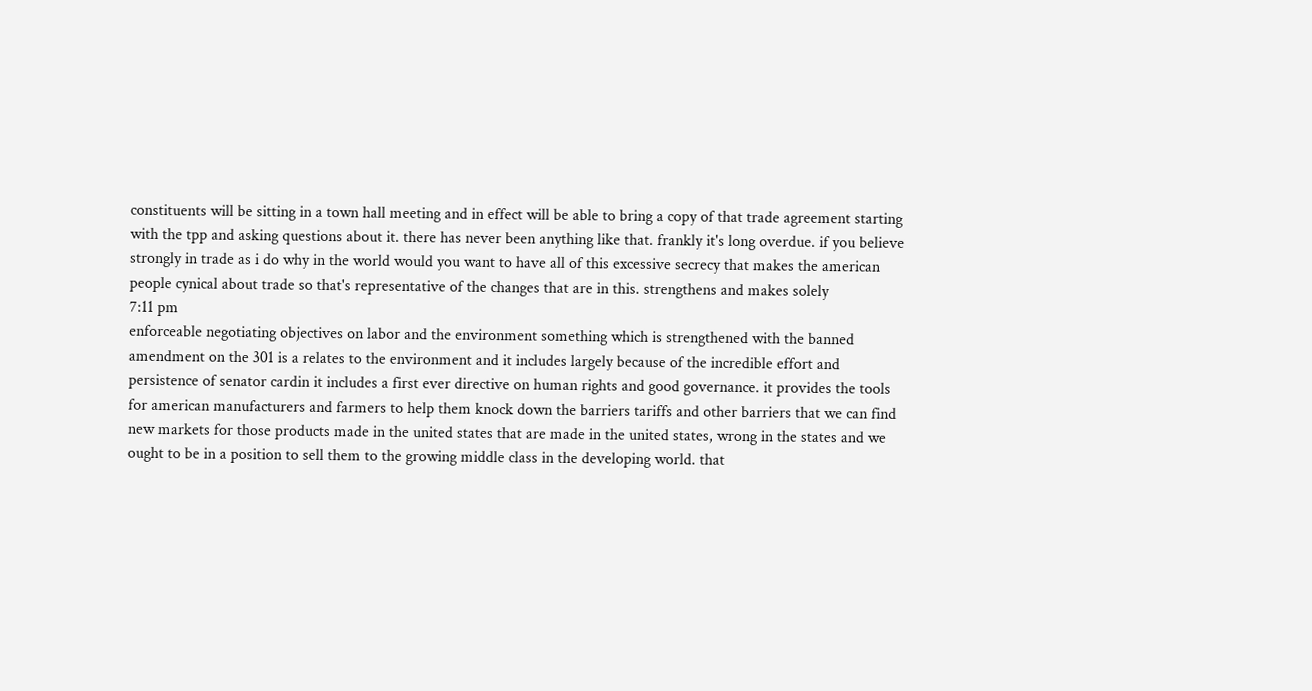constituents will be sitting in a town hall meeting and in effect will be able to bring a copy of that trade agreement starting with the tpp and asking questions about it. there has never been anything like that. frankly it's long overdue. if you believe strongly in trade as i do why in the world would you want to have all of this excessive secrecy that makes the american people cynical about trade so that's representative of the changes that are in this. strengthens and makes solely
7:11 pm
enforceable negotiating objectives on labor and the environment something which is strengthened with the banned amendment on the 301 is a relates to the environment and it includes largely because of the incredible effort and persistence of senator cardin it includes a first ever directive on human rights and good governance. it provides the tools for american manufacturers and farmers to help them knock down the barriers tariffs and other barriers that we can find new markets for those products made in the united states that are made in the united states, wrong in the states and we ought to be in a position to sell them to the growing middle class in the developing world. that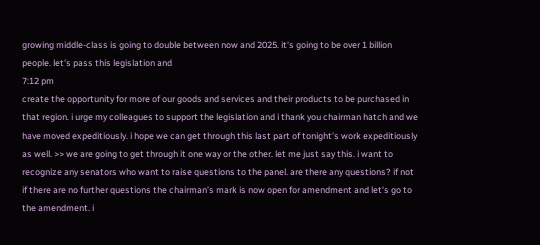growing middle-class is going to double between now and 2025. it's going to be over 1 billion people. let's pass this legislation and
7:12 pm
create the opportunity for more of our goods and services and their products to be purchased in that region. i urge my colleagues to support the legislation and i thank you chairman hatch and we have moved expeditiously. i hope we can get through this last part of tonight's work expeditiously as well. >> we are going to get through it one way or the other. let me just say this. i want to recognize any senators who want to raise questions to the panel. are there any questions? if not if there are no further questions the chairman's mark is now open for amendment and let's go to the amendment. i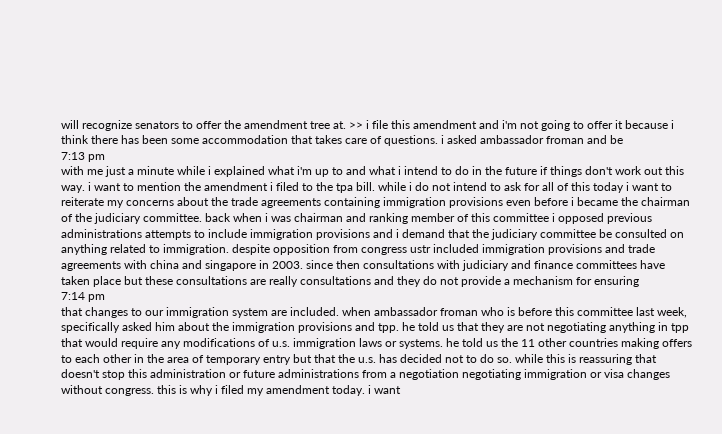will recognize senators to offer the amendment tree at. >> i file this amendment and i'm not going to offer it because i think there has been some accommodation that takes care of questions. i asked ambassador froman and be
7:13 pm
with me just a minute while i explained what i'm up to and what i intend to do in the future if things don't work out this way. i want to mention the amendment i filed to the tpa bill. while i do not intend to ask for all of this today i want to reiterate my concerns about the trade agreements containing immigration provisions even before i became the chairman of the judiciary committee. back when i was chairman and ranking member of this committee i opposed previous administrations attempts to include immigration provisions and i demand that the judiciary committee be consulted on anything related to immigration. despite opposition from congress ustr included immigration provisions and trade agreements with china and singapore in 2003. since then consultations with judiciary and finance committees have taken place but these consultations are really consultations and they do not provide a mechanism for ensuring
7:14 pm
that changes to our immigration system are included. when ambassador froman who is before this committee last week, specifically asked him about the immigration provisions and tpp. he told us that they are not negotiating anything in tpp that would require any modifications of u.s. immigration laws or systems. he told us the 11 other countries making offers to each other in the area of temporary entry but that the u.s. has decided not to do so. while this is reassuring that doesn't stop this administration or future administrations from a negotiation negotiating immigration or visa changes without congress. this is why i filed my amendment today. i want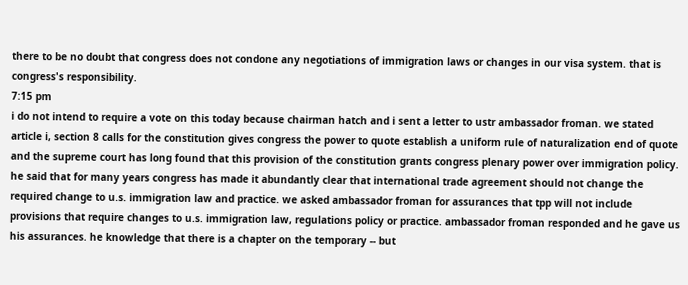there to be no doubt that congress does not condone any negotiations of immigration laws or changes in our visa system. that is congress's responsibility.
7:15 pm
i do not intend to require a vote on this today because chairman hatch and i sent a letter to ustr ambassador froman. we stated article i, section 8 calls for the constitution gives congress the power to quote establish a uniform rule of naturalization end of quote and the supreme court has long found that this provision of the constitution grants congress plenary power over immigration policy. he said that for many years congress has made it abundantly clear that international trade agreement should not change the required change to u.s. immigration law and practice. we asked ambassador froman for assurances that tpp will not include provisions that require changes to u.s. immigration law, regulations policy or practice. ambassador froman responded and he gave us his assurances. he knowledge that there is a chapter on the temporary -- but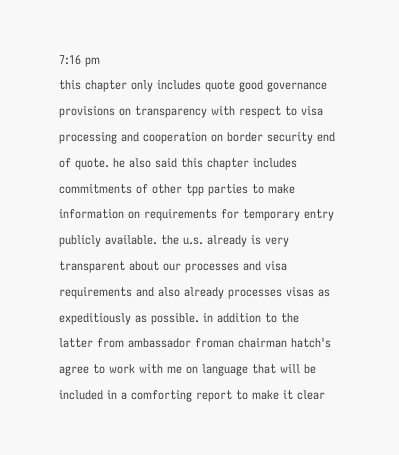7:16 pm
this chapter only includes quote good governance provisions on transparency with respect to visa processing and cooperation on border security end of quote. he also said this chapter includes commitments of other tpp parties to make information on requirements for temporary entry publicly available. the u.s. already is very transparent about our processes and visa requirements and also already processes visas as expeditiously as possible. in addition to the latter from ambassador froman chairman hatch's agree to work with me on language that will be included in a comforting report to make it clear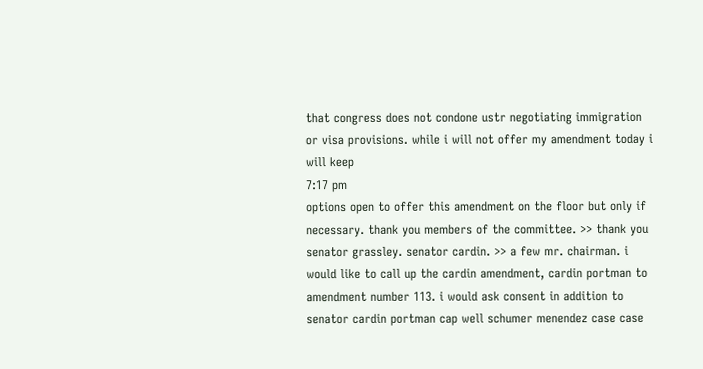that congress does not condone ustr negotiating immigration or visa provisions. while i will not offer my amendment today i will keep
7:17 pm
options open to offer this amendment on the floor but only if necessary. thank you members of the committee. >> thank you senator grassley. senator cardin. >> a few mr. chairman. i would like to call up the cardin amendment, cardin portman to amendment number 113. i would ask consent in addition to senator cardin portman cap well schumer menendez case case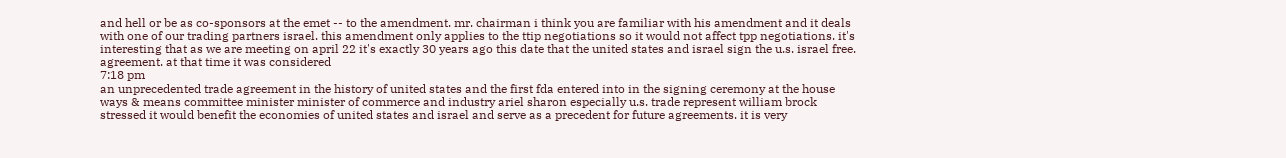and hell or be as co-sponsors at the emet -- to the amendment. mr. chairman i think you are familiar with his amendment and it deals with one of our trading partners israel. this amendment only applies to the ttip negotiations so it would not affect tpp negotiations. it's interesting that as we are meeting on april 22 it's exactly 30 years ago this date that the united states and israel sign the u.s. israel free. agreement. at that time it was considered
7:18 pm
an unprecedented trade agreement in the history of united states and the first fda entered into in the signing ceremony at the house ways & means committee minister minister of commerce and industry ariel sharon especially u.s. trade represent william brock stressed it would benefit the economies of united states and israel and serve as a precedent for future agreements. it is very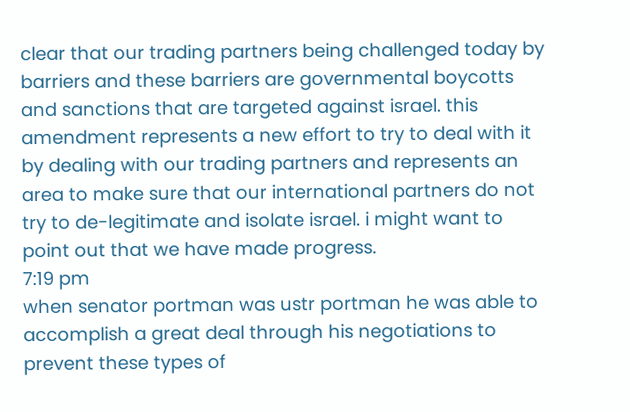clear that our trading partners being challenged today by barriers and these barriers are governmental boycotts and sanctions that are targeted against israel. this amendment represents a new effort to try to deal with it by dealing with our trading partners and represents an area to make sure that our international partners do not try to de-legitimate and isolate israel. i might want to point out that we have made progress.
7:19 pm
when senator portman was ustr portman he was able to accomplish a great deal through his negotiations to prevent these types of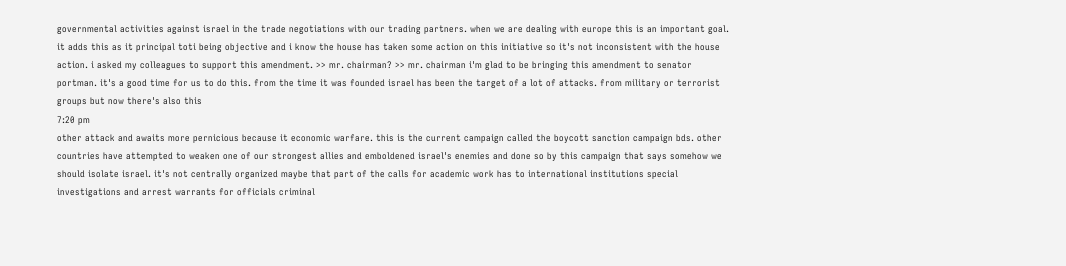governmental activities against israel in the trade negotiations with our trading partners. when we are dealing with europe this is an important goal. it adds this as it principal toti being objective and i know the house has taken some action on this initiative so it's not inconsistent with the house action. i asked my colleagues to support this amendment. >> mr. chairman? >> mr. chairman i'm glad to be bringing this amendment to senator portman. it's a good time for us to do this. from the time it was founded israel has been the target of a lot of attacks. from military or terrorist groups but now there's also this
7:20 pm
other attack and awaits more pernicious because it economic warfare. this is the current campaign called the boycott sanction campaign bds. other countries have attempted to weaken one of our strongest allies and emboldened israel's enemies and done so by this campaign that says somehow we should isolate israel. it's not centrally organized maybe that part of the calls for academic work has to international institutions special investigations and arrest warrants for officials criminal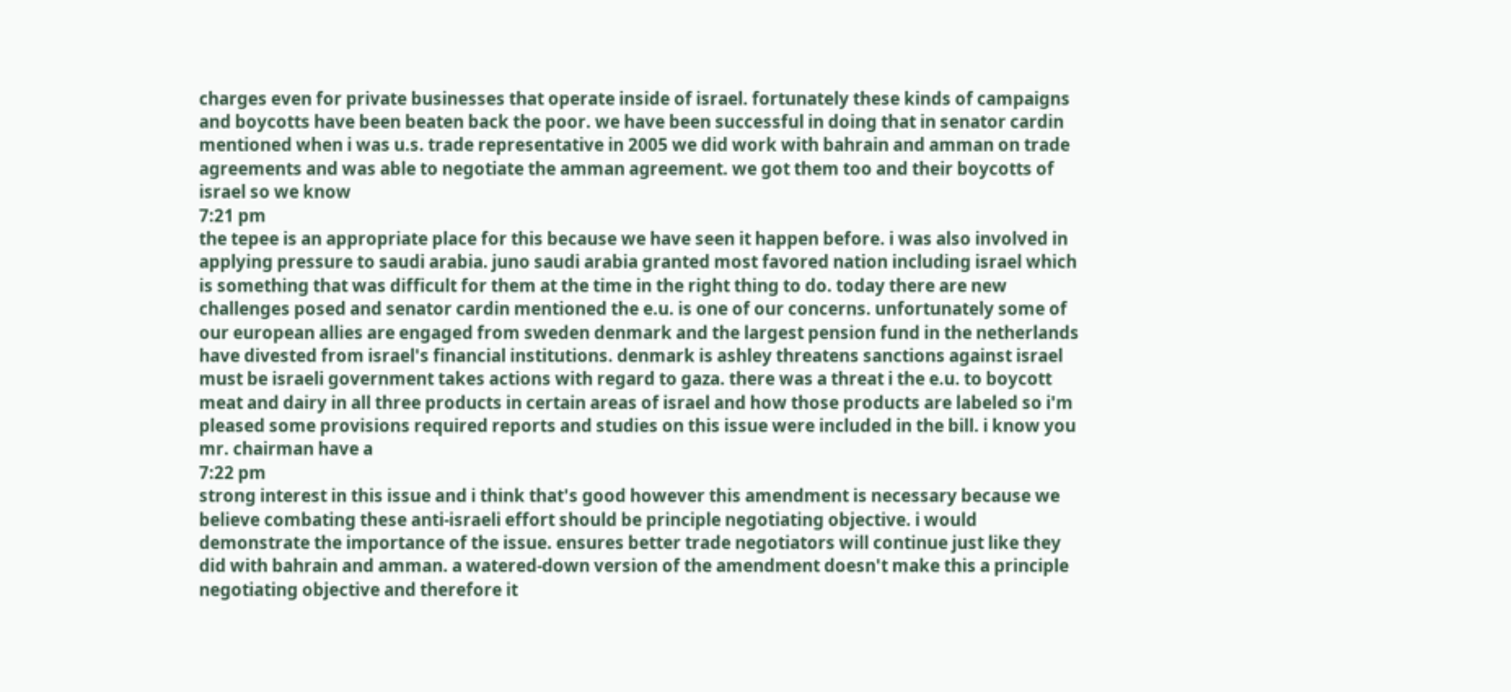charges even for private businesses that operate inside of israel. fortunately these kinds of campaigns and boycotts have been beaten back the poor. we have been successful in doing that in senator cardin mentioned when i was u.s. trade representative in 2005 we did work with bahrain and amman on trade agreements and was able to negotiate the amman agreement. we got them too and their boycotts of israel so we know
7:21 pm
the tepee is an appropriate place for this because we have seen it happen before. i was also involved in applying pressure to saudi arabia. juno saudi arabia granted most favored nation including israel which is something that was difficult for them at the time in the right thing to do. today there are new challenges posed and senator cardin mentioned the e.u. is one of our concerns. unfortunately some of our european allies are engaged from sweden denmark and the largest pension fund in the netherlands have divested from israel's financial institutions. denmark is ashley threatens sanctions against israel must be israeli government takes actions with regard to gaza. there was a threat i the e.u. to boycott meat and dairy in all three products in certain areas of israel and how those products are labeled so i'm pleased some provisions required reports and studies on this issue were included in the bill. i know you mr. chairman have a
7:22 pm
strong interest in this issue and i think that's good however this amendment is necessary because we believe combating these anti-israeli effort should be principle negotiating objective. i would demonstrate the importance of the issue. ensures better trade negotiators will continue just like they did with bahrain and amman. a watered-down version of the amendment doesn't make this a principle negotiating objective and therefore it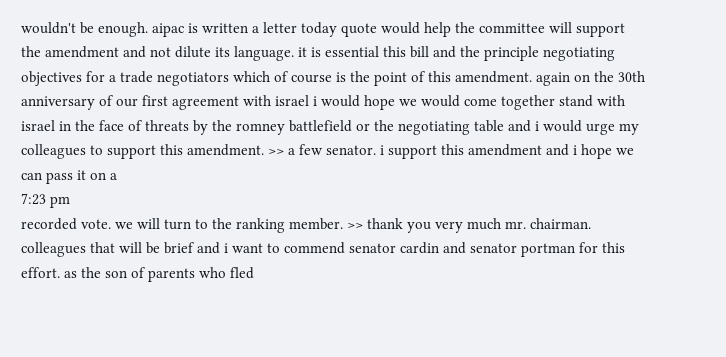wouldn't be enough. aipac is written a letter today quote would help the committee will support the amendment and not dilute its language. it is essential this bill and the principle negotiating objectives for a trade negotiators which of course is the point of this amendment. again on the 30th anniversary of our first agreement with israel i would hope we would come together stand with israel in the face of threats by the romney battlefield or the negotiating table and i would urge my colleagues to support this amendment. >> a few senator. i support this amendment and i hope we can pass it on a
7:23 pm
recorded vote. we will turn to the ranking member. >> thank you very much mr. chairman. colleagues that will be brief and i want to commend senator cardin and senator portman for this effort. as the son of parents who fled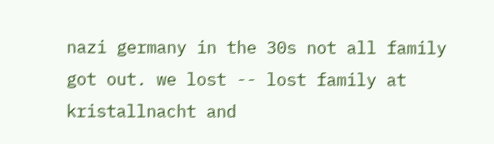nazi germany in the 30s not all family got out. we lost -- lost family at kristallnacht and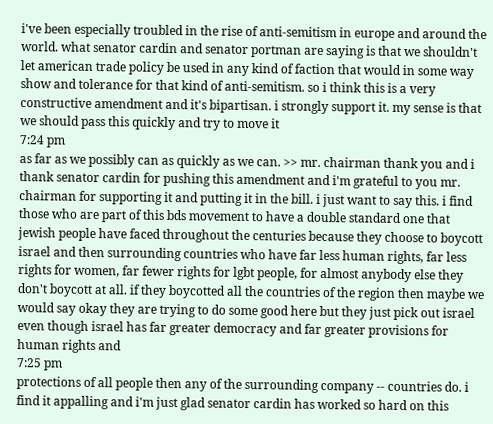i've been especially troubled in the rise of anti-semitism in europe and around the world. what senator cardin and senator portman are saying is that we shouldn't let american trade policy be used in any kind of faction that would in some way show and tolerance for that kind of anti-semitism. so i think this is a very constructive amendment and it's bipartisan. i strongly support it. my sense is that we should pass this quickly and try to move it
7:24 pm
as far as we possibly can as quickly as we can. >> mr. chairman thank you and i thank senator cardin for pushing this amendment and i'm grateful to you mr. chairman for supporting it and putting it in the bill. i just want to say this. i find those who are part of this bds movement to have a double standard one that jewish people have faced throughout the centuries because they choose to boycott israel and then surrounding countries who have far less human rights, far less rights for women, far fewer rights for lgbt people, for almost anybody else they don't boycott at all. if they boycotted all the countries of the region then maybe we would say okay they are trying to do some good here but they just pick out israel even though israel has far greater democracy and far greater provisions for human rights and
7:25 pm
protections of all people then any of the surrounding company -- countries do. i find it appalling and i'm just glad senator cardin has worked so hard on this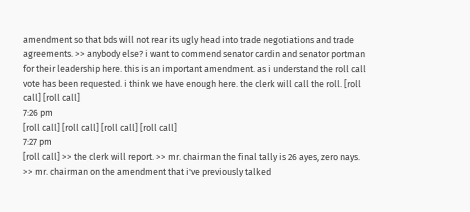amendment so that bds will not rear its ugly head into trade negotiations and trade agreements. >> anybody else? i want to commend senator cardin and senator portman for their leadership here. this is an important amendment. as i understand the roll call vote has been requested. i think we have enough here. the clerk will call the roll. [roll call] [roll call]
7:26 pm
[roll call] [roll call] [roll call] [roll call]
7:27 pm
[roll call] >> the clerk will report. >> mr. chairman the final tally is 26 ayes, zero nays. >> mr. chairman on the amendment that i've previously talked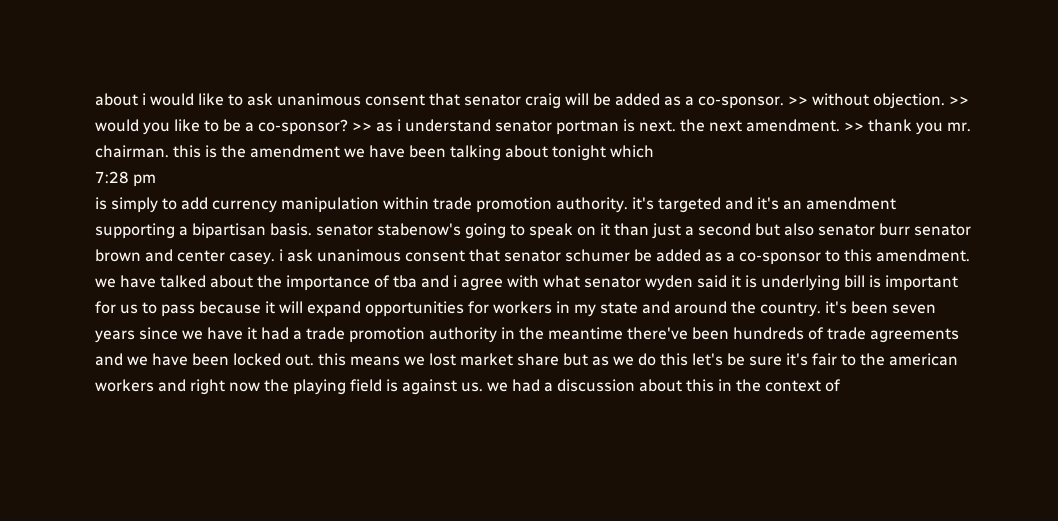about i would like to ask unanimous consent that senator craig will be added as a co-sponsor. >> without objection. >> would you like to be a co-sponsor? >> as i understand senator portman is next. the next amendment. >> thank you mr. chairman. this is the amendment we have been talking about tonight which
7:28 pm
is simply to add currency manipulation within trade promotion authority. it's targeted and it's an amendment supporting a bipartisan basis. senator stabenow's going to speak on it than just a second but also senator burr senator brown and center casey. i ask unanimous consent that senator schumer be added as a co-sponsor to this amendment. we have talked about the importance of tba and i agree with what senator wyden said it is underlying bill is important for us to pass because it will expand opportunities for workers in my state and around the country. it's been seven years since we have it had a trade promotion authority in the meantime there've been hundreds of trade agreements and we have been locked out. this means we lost market share but as we do this let's be sure it's fair to the american workers and right now the playing field is against us. we had a discussion about this in the context of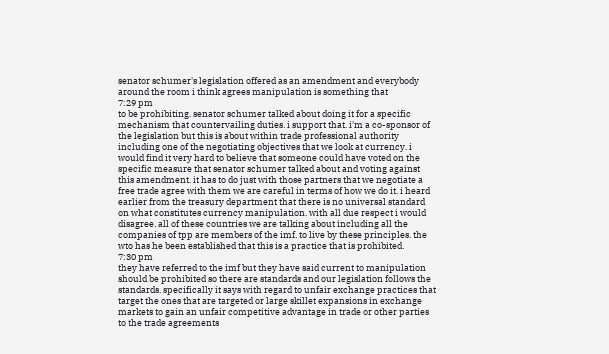senator schumer's legislation offered as an amendment and everybody around the room i think agrees manipulation is something that
7:29 pm
to be prohibiting. senator schumer talked about doing it for a specific mechanism that countervailing duties. i support that. i'm a co-sponsor of the legislation but this is about within trade professional authority including one of the negotiating objectives that we look at currency. i would find it very hard to believe that someone could have voted on the specific measure that senator schumer talked about and voting against this amendment. it has to do just with those partners that we negotiate a free trade agree with them we are careful in terms of how we do it. i heard earlier from the treasury department that there is no universal standard on what constitutes currency manipulation. with all due respect i would disagree. all of these countries we are talking about including all the companies of tpp are members of the imf. to live by these principles. the wto has he been established that this is a practice that is prohibited.
7:30 pm
they have referred to the imf but they have said current to manipulation should be prohibited so there are standards and our legislation follows the standards. specifically it says with regard to unfair exchange practices that target the ones that are targeted or large skillet expansions in exchange markets to gain an unfair competitive advantage in trade or other parties to the trade agreements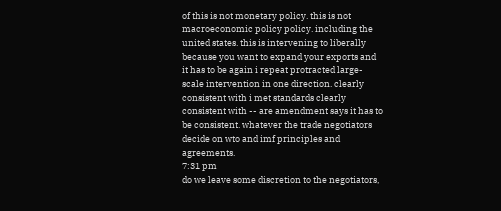of this is not monetary policy. this is not macroeconomic policy policy. including the united states. this is intervening to liberally because you want to expand your exports and it has to be again i repeat protracted large-scale intervention in one direction. clearly consistent with i met standards clearly consistent with -- are amendment says it has to be consistent. whatever the trade negotiators decide on wto and imf principles and agreements.
7:31 pm
do we leave some discretion to the negotiators,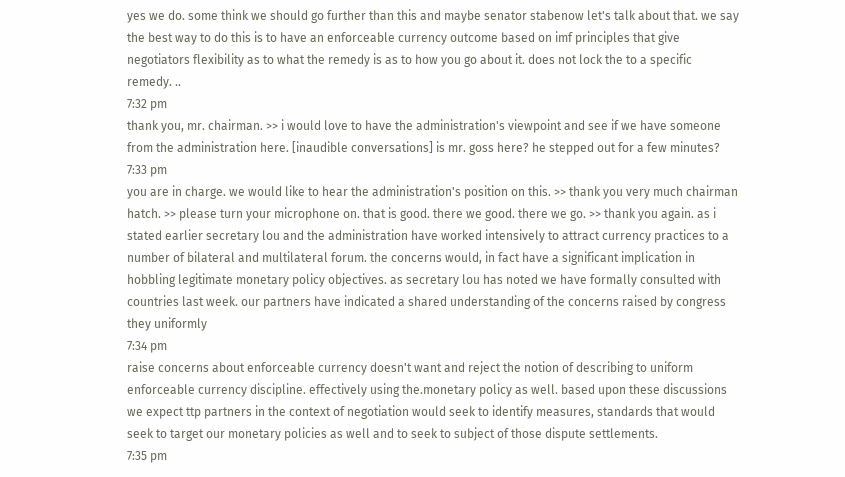yes we do. some think we should go further than this and maybe senator stabenow let's talk about that. we say the best way to do this is to have an enforceable currency outcome based on imf principles that give negotiators flexibility as to what the remedy is as to how you go about it. does not lock the to a specific remedy. ..
7:32 pm
thank you, mr. chairman. >> i would love to have the administration's viewpoint and see if we have someone from the administration here. [inaudible conversations] is mr. goss here? he stepped out for a few minutes?
7:33 pm
you are in charge. we would like to hear the administration's position on this. >> thank you very much chairman hatch. >> please turn your microphone on. that is good. there we good. there we go. >> thank you again. as i stated earlier secretary lou and the administration have worked intensively to attract currency practices to a number of bilateral and multilateral forum. the concerns would, in fact have a significant implication in hobbling legitimate monetary policy objectives. as secretary lou has noted we have formally consulted with countries last week. our partners have indicated a shared understanding of the concerns raised by congress they uniformly
7:34 pm
raise concerns about enforceable currency doesn't want and reject the notion of describing to uniform enforceable currency discipline. effectively using the.monetary policy as well. based upon these discussions we expect ttp partners in the context of negotiation would seek to identify measures, standards that would seek to target our monetary policies as well and to seek to subject of those dispute settlements.
7:35 pm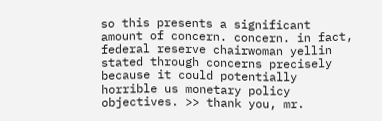so this presents a significant amount of concern. concern. in fact, federal reserve chairwoman yellin stated through concerns precisely because it could potentially horrible us monetary policy objectives. >> thank you, mr.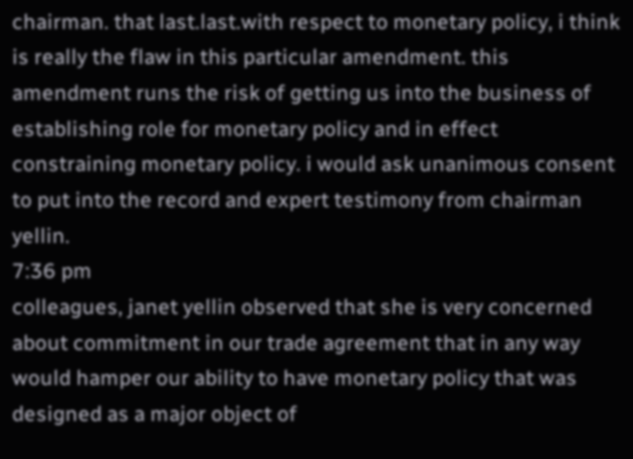chairman. that last.last.with respect to monetary policy, i think is really the flaw in this particular amendment. this amendment runs the risk of getting us into the business of establishing role for monetary policy and in effect constraining monetary policy. i would ask unanimous consent to put into the record and expert testimony from chairman yellin.
7:36 pm
colleagues, janet yellin observed that she is very concerned about commitment in our trade agreement that in any way would hamper our ability to have monetary policy that was designed as a major object of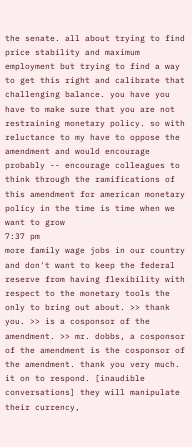the senate. all about trying to find price stability and maximum employment but trying to find a way to get this right and calibrate that challenging balance. you have you have to make sure that you are not restraining monetary policy. so with reluctance to my have to oppose the amendment and would encourage probably -- encourage colleagues to think through the ramifications of this amendment for american monetary policy in the time is time when we want to grow
7:37 pm
more family wage jobs in our country and don't want to keep the federal reserve from having flexibility with respect to the monetary tools the only to bring out about. >> thank you. >> is a cosponsor of the amendment. >> mr. dobbs, a cosponsor of the amendment is the cosponsor of the amendment. thank you very much. it on to respond. [inaudible conversations] they will manipulate their currency,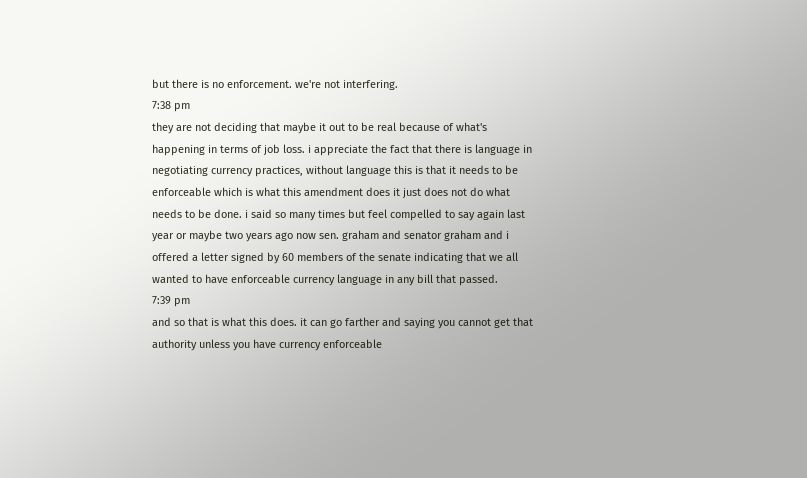but there is no enforcement. we're not interfering.
7:38 pm
they are not deciding that maybe it out to be real because of what's happening in terms of job loss. i appreciate the fact that there is language in negotiating currency practices, without language this is that it needs to be enforceable which is what this amendment does it just does not do what needs to be done. i said so many times but feel compelled to say again last year or maybe two years ago now sen. graham and senator graham and i offered a letter signed by 60 members of the senate indicating that we all wanted to have enforceable currency language in any bill that passed.
7:39 pm
and so that is what this does. it can go farther and saying you cannot get that authority unless you have currency enforceable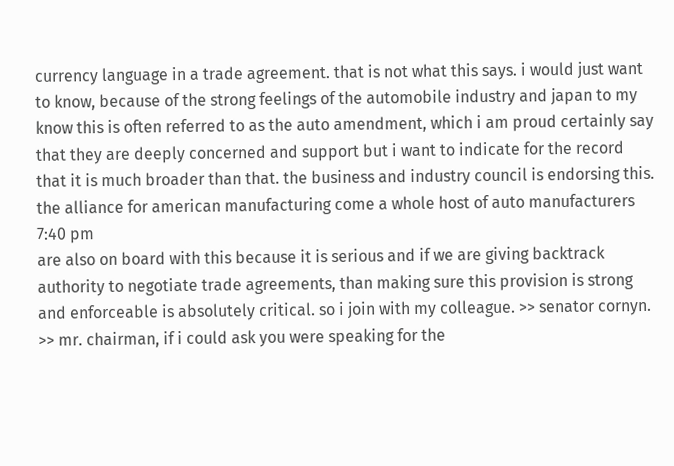currency language in a trade agreement. that is not what this says. i would just want to know, because of the strong feelings of the automobile industry and japan to my know this is often referred to as the auto amendment, which i am proud certainly say that they are deeply concerned and support but i want to indicate for the record that it is much broader than that. the business and industry council is endorsing this. the alliance for american manufacturing come a whole host of auto manufacturers
7:40 pm
are also on board with this because it is serious and if we are giving backtrack authority to negotiate trade agreements, than making sure this provision is strong and enforceable is absolutely critical. so i join with my colleague. >> senator cornyn. >> mr. chairman, if i could ask you were speaking for the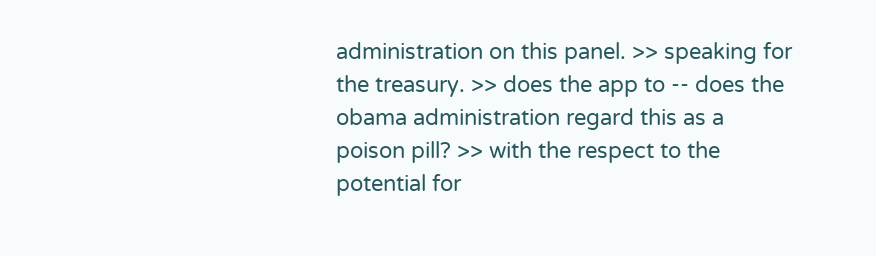administration on this panel. >> speaking for the treasury. >> does the app to -- does the obama administration regard this as a poison pill? >> with the respect to the potential for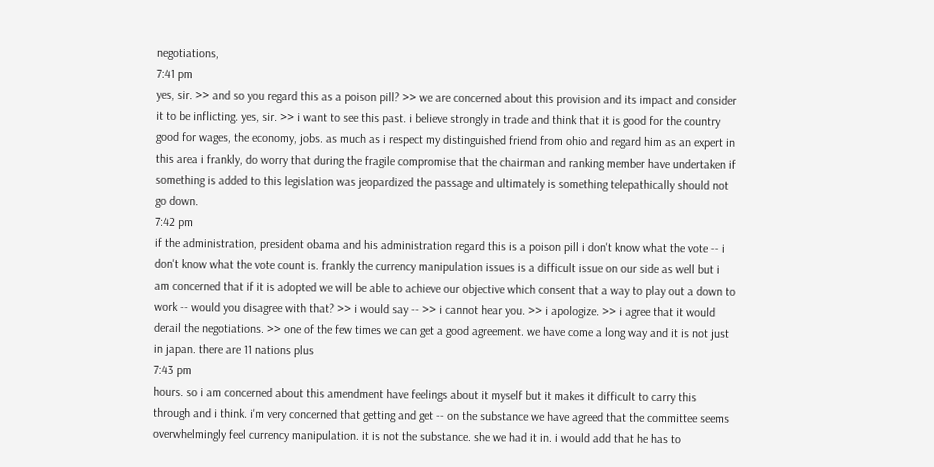negotiations,
7:41 pm
yes, sir. >> and so you regard this as a poison pill? >> we are concerned about this provision and its impact and consider it to be inflicting. yes, sir. >> i want to see this past. i believe strongly in trade and think that it is good for the country good for wages, the economy, jobs. as much as i respect my distinguished friend from ohio and regard him as an expert in this area i frankly, do worry that during the fragile compromise that the chairman and ranking member have undertaken if something is added to this legislation was jeopardized the passage and ultimately is something telepathically should not go down.
7:42 pm
if the administration, president obama and his administration regard this is a poison pill i don't know what the vote -- i don't know what the vote count is. frankly the currency manipulation issues is a difficult issue on our side as well but i am concerned that if it is adopted we will be able to achieve our objective which consent that a way to play out a down to work -- would you disagree with that? >> i would say -- >> i cannot hear you. >> i apologize. >> i agree that it would derail the negotiations. >> one of the few times we can get a good agreement. we have come a long way and it is not just in japan. there are 11 nations plus
7:43 pm
hours. so i am concerned about this amendment have feelings about it myself but it makes it difficult to carry this through and i think. i'm very concerned that getting and get -- on the substance we have agreed that the committee seems overwhelmingly feel currency manipulation. it is not the substance. she we had it in. i would add that he has to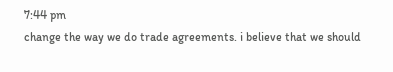7:44 pm
change the way we do trade agreements. i believe that we should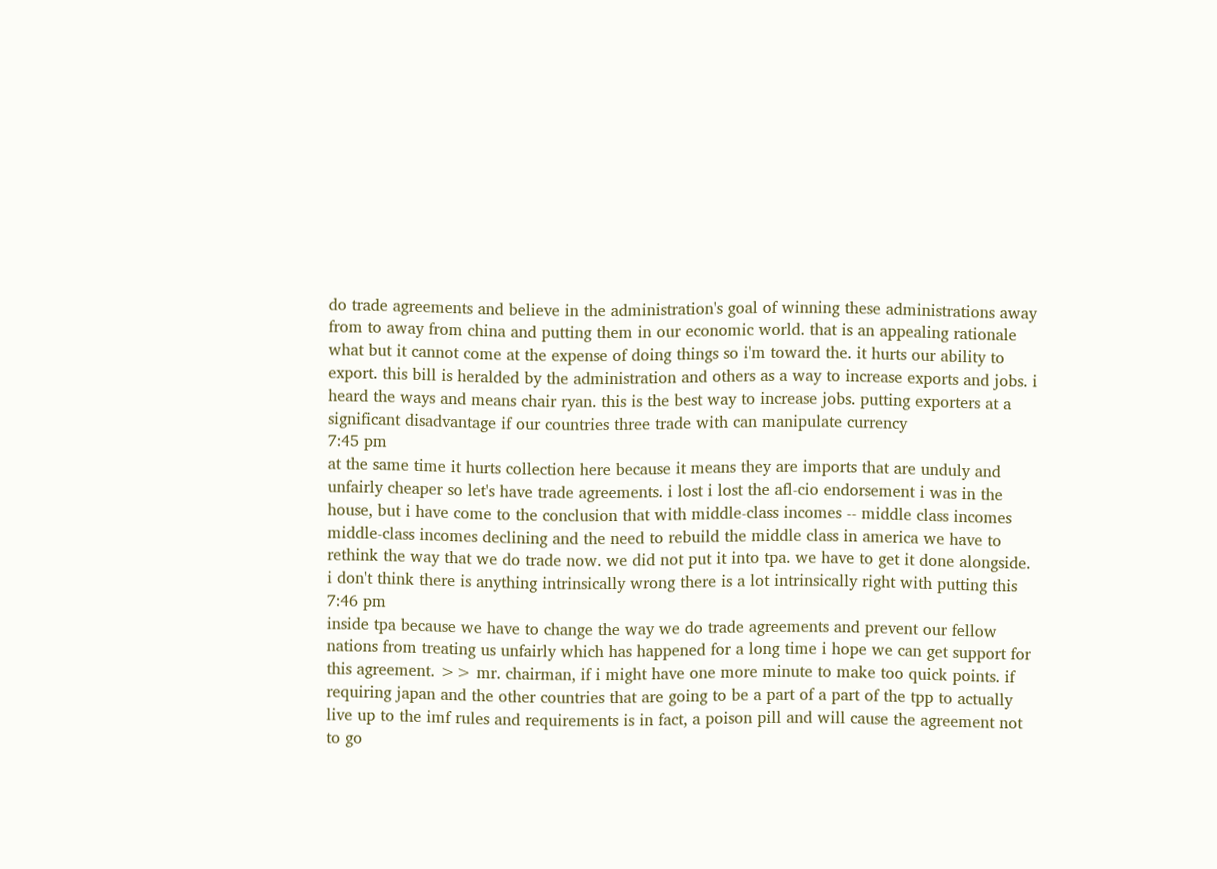do trade agreements and believe in the administration's goal of winning these administrations away from to away from china and putting them in our economic world. that is an appealing rationale what but it cannot come at the expense of doing things so i'm toward the. it hurts our ability to export. this bill is heralded by the administration and others as a way to increase exports and jobs. i heard the ways and means chair ryan. this is the best way to increase jobs. putting exporters at a significant disadvantage if our countries three trade with can manipulate currency
7:45 pm
at the same time it hurts collection here because it means they are imports that are unduly and unfairly cheaper so let's have trade agreements. i lost i lost the afl-cio endorsement i was in the house, but i have come to the conclusion that with middle-class incomes -- middle class incomes middle-class incomes declining and the need to rebuild the middle class in america we have to rethink the way that we do trade now. we did not put it into tpa. we have to get it done alongside. i don't think there is anything intrinsically wrong there is a lot intrinsically right with putting this
7:46 pm
inside tpa because we have to change the way we do trade agreements and prevent our fellow nations from treating us unfairly which has happened for a long time i hope we can get support for this agreement. >> mr. chairman, if i might have one more minute to make too quick points. if requiring japan and the other countries that are going to be a part of a part of the tpp to actually live up to the imf rules and requirements is in fact, a poison pill and will cause the agreement not to go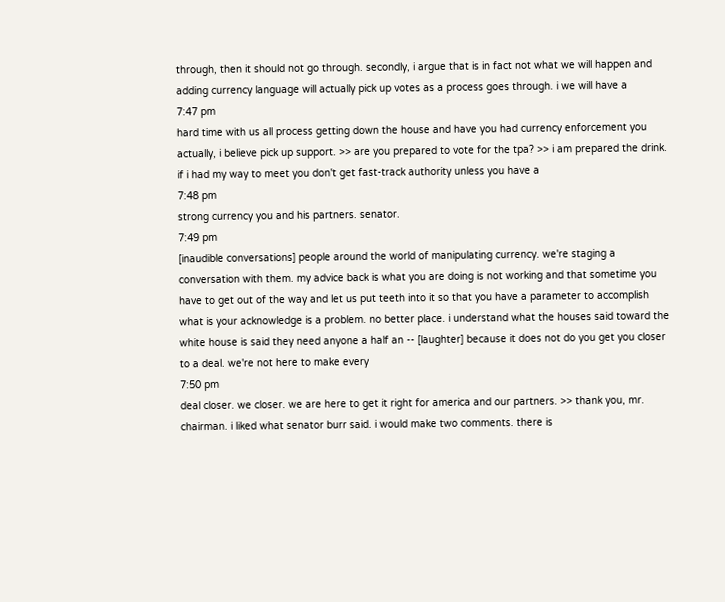through, then it should not go through. secondly, i argue that is in fact not what we will happen and adding currency language will actually pick up votes as a process goes through. i we will have a
7:47 pm
hard time with us all process getting down the house and have you had currency enforcement you actually, i believe pick up support. >> are you prepared to vote for the tpa? >> i am prepared the drink. if i had my way to meet you don't get fast-track authority unless you have a
7:48 pm
strong currency you and his partners. senator.
7:49 pm
[inaudible conversations] people around the world of manipulating currency. we're staging a conversation with them. my advice back is what you are doing is not working and that sometime you have to get out of the way and let us put teeth into it so that you have a parameter to accomplish what is your acknowledge is a problem. no better place. i understand what the houses said toward the white house is said they need anyone a half an -- [laughter] because it does not do you get you closer to a deal. we're not here to make every
7:50 pm
deal closer. we closer. we are here to get it right for america and our partners. >> thank you, mr. chairman. i liked what senator burr said. i would make two comments. there is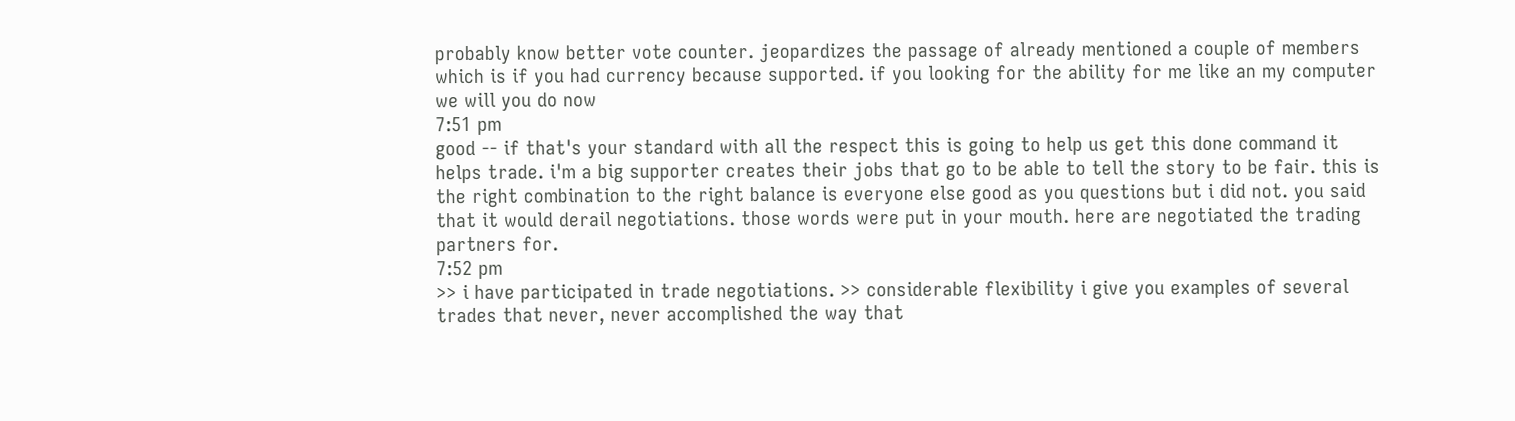probably know better vote counter. jeopardizes the passage of already mentioned a couple of members which is if you had currency because supported. if you looking for the ability for me like an my computer we will you do now
7:51 pm
good -- if that's your standard with all the respect this is going to help us get this done command it helps trade. i'm a big supporter creates their jobs that go to be able to tell the story to be fair. this is the right combination to the right balance is everyone else good as you questions but i did not. you said that it would derail negotiations. those words were put in your mouth. here are negotiated the trading partners for.
7:52 pm
>> i have participated in trade negotiations. >> considerable flexibility i give you examples of several trades that never, never accomplished the way that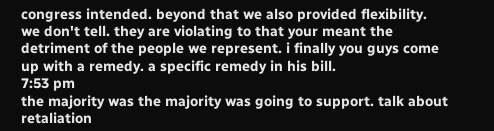congress intended. beyond that we also provided flexibility. we don't tell. they are violating to that your meant the detriment of the people we represent. i finally you guys come up with a remedy. a specific remedy in his bill.
7:53 pm
the majority was the majority was going to support. talk about retaliation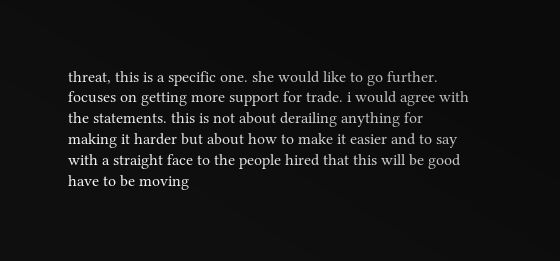threat, this is a specific one. she would like to go further. focuses on getting more support for trade. i would agree with the statements. this is not about derailing anything for making it harder but about how to make it easier and to say with a straight face to the people hired that this will be good have to be moving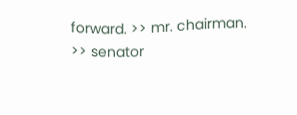forward. >> mr. chairman. >> senator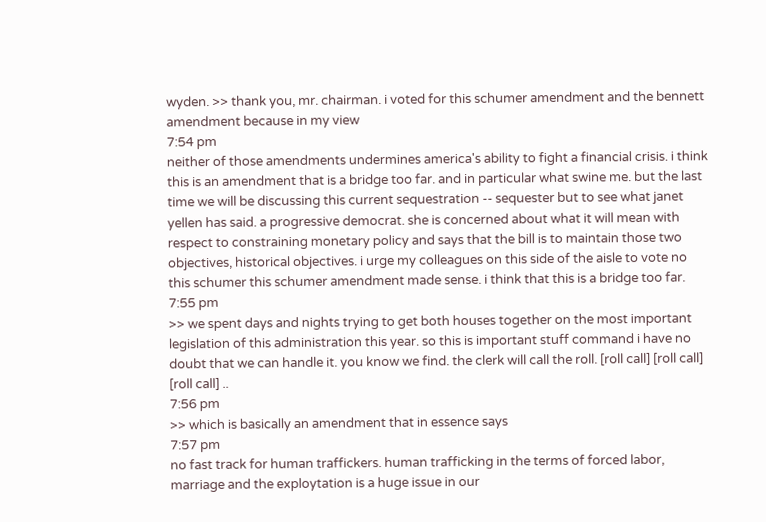wyden. >> thank you, mr. chairman. i voted for this schumer amendment and the bennett amendment because in my view
7:54 pm
neither of those amendments undermines america's ability to fight a financial crisis. i think this is an amendment that is a bridge too far. and in particular what swine me. but the last time we will be discussing this current sequestration -- sequester but to see what janet yellen has said. a progressive democrat. she is concerned about what it will mean with respect to constraining monetary policy and says that the bill is to maintain those two objectives, historical objectives. i urge my colleagues on this side of the aisle to vote no this schumer this schumer amendment made sense. i think that this is a bridge too far.
7:55 pm
>> we spent days and nights trying to get both houses together on the most important legislation of this administration this year. so this is important stuff command i have no doubt that we can handle it. you know we find. the clerk will call the roll. [roll call] [roll call] [roll call] ..
7:56 pm
>> which is basically an amendment that in essence says
7:57 pm
no fast track for human traffickers. human trafficking in the terms of forced labor, marriage and the exploytation is a huge issue in our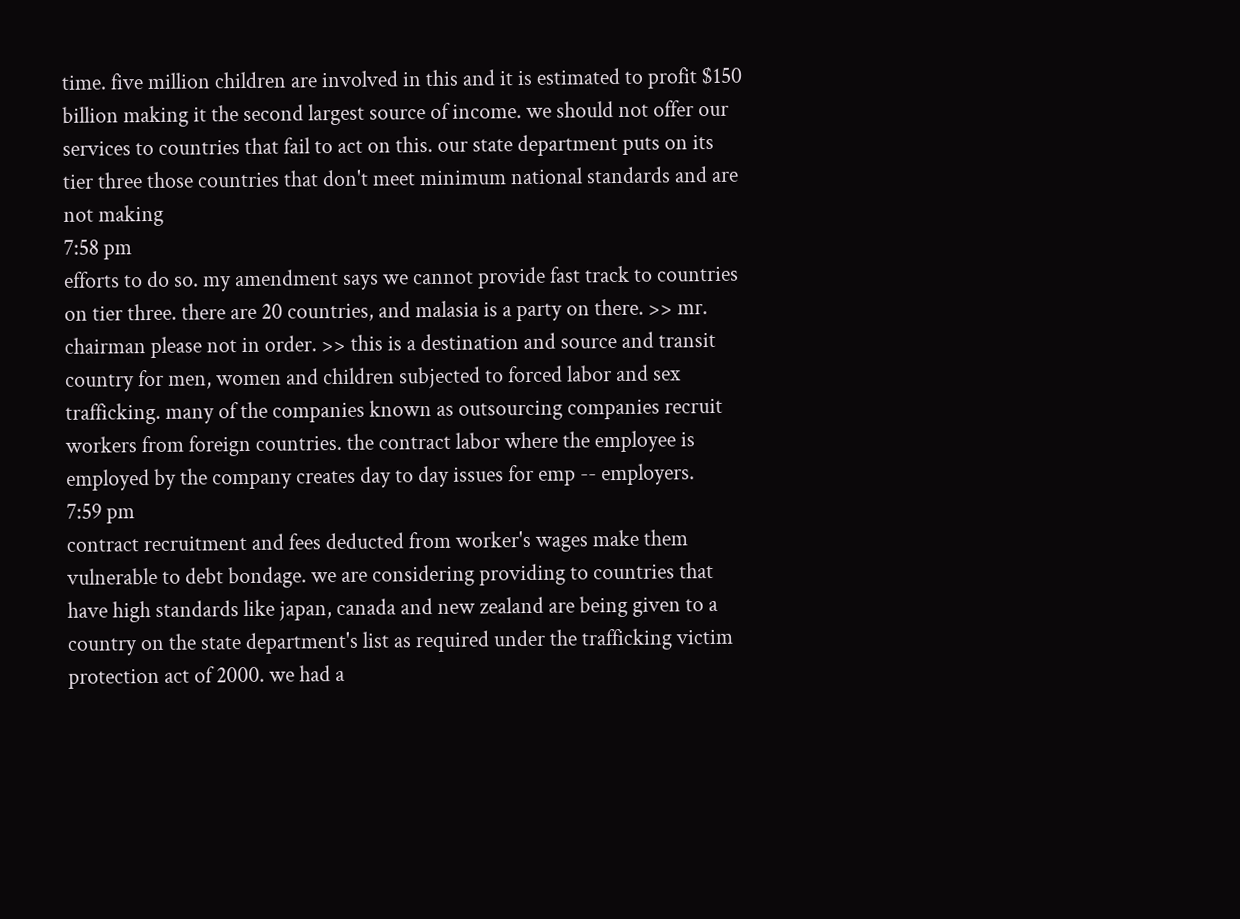time. five million children are involved in this and it is estimated to profit $150 billion making it the second largest source of income. we should not offer our services to countries that fail to act on this. our state department puts on its tier three those countries that don't meet minimum national standards and are not making
7:58 pm
efforts to do so. my amendment says we cannot provide fast track to countries on tier three. there are 20 countries, and malasia is a party on there. >> mr. chairman please not in order. >> this is a destination and source and transit country for men, women and children subjected to forced labor and sex trafficking. many of the companies known as outsourcing companies recruit workers from foreign countries. the contract labor where the employee is employed by the company creates day to day issues for emp -- employers.
7:59 pm
contract recruitment and fees deducted from worker's wages make them vulnerable to debt bondage. we are considering providing to countries that have high standards like japan, canada and new zealand are being given to a country on the state department's list as required under the trafficking victim protection act of 2000. we had a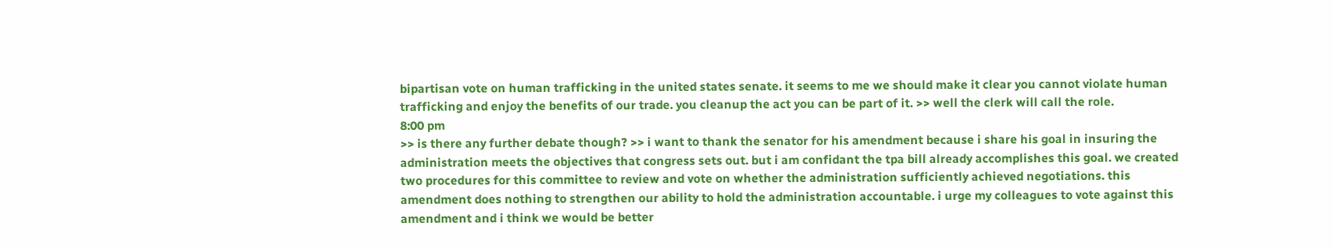bipartisan vote on human trafficking in the united states senate. it seems to me we should make it clear you cannot violate human trafficking and enjoy the benefits of our trade. you cleanup the act you can be part of it. >> well the clerk will call the role.
8:00 pm
>> is there any further debate though? >> i want to thank the senator for his amendment because i share his goal in insuring the administration meets the objectives that congress sets out. but i am confidant the tpa bill already accomplishes this goal. we created two procedures for this committee to review and vote on whether the administration sufficiently achieved negotiations. this amendment does nothing to strengthen our ability to hold the administration accountable. i urge my colleagues to vote against this amendment and i think we would be better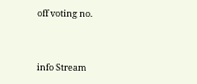off voting no.


info Stream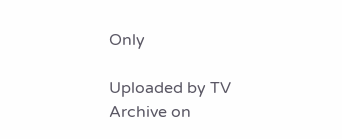Only

Uploaded by TV Archive on